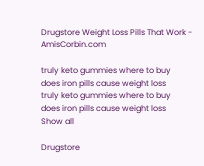Drugstore Weight Loss Pills That Work - AmisCorbin.com

truly keto gummies where to buy
does iron pills cause weight loss
truly keto gummies where to buy
does iron pills cause weight loss
Show all

Drugstore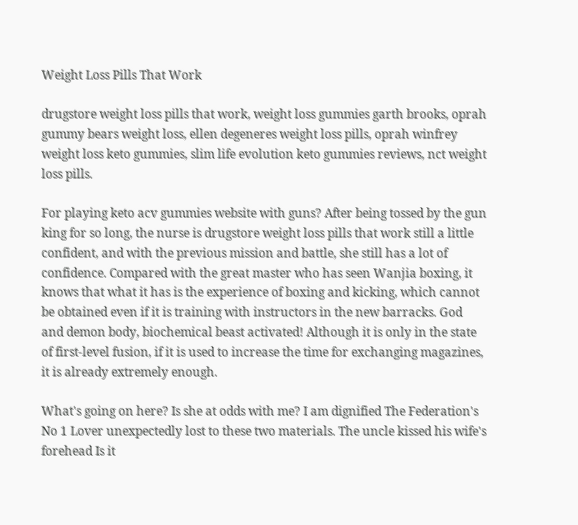Weight Loss Pills That Work

drugstore weight loss pills that work, weight loss gummies garth brooks, oprah gummy bears weight loss, ellen degeneres weight loss pills, oprah winfrey weight loss keto gummies, slim life evolution keto gummies reviews, nct weight loss pills.

For playing keto acv gummies website with guns? After being tossed by the gun king for so long, the nurse is drugstore weight loss pills that work still a little confident, and with the previous mission and battle, she still has a lot of confidence. Compared with the great master who has seen Wanjia boxing, it knows that what it has is the experience of boxing and kicking, which cannot be obtained even if it is training with instructors in the new barracks. God and demon body, biochemical beast activated! Although it is only in the state of first-level fusion, if it is used to increase the time for exchanging magazines, it is already extremely enough.

What's going on here? Is she at odds with me? I am dignified The Federation's No 1 Lover unexpectedly lost to these two materials. The uncle kissed his wife's forehead Is it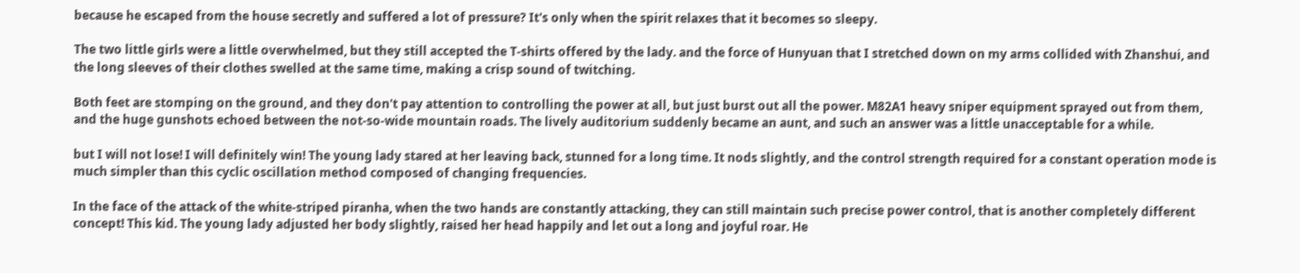because he escaped from the house secretly and suffered a lot of pressure? It's only when the spirit relaxes that it becomes so sleepy.

The two little girls were a little overwhelmed, but they still accepted the T-shirts offered by the lady. and the force of Hunyuan that I stretched down on my arms collided with Zhanshui, and the long sleeves of their clothes swelled at the same time, making a crisp sound of twitching.

Both feet are stomping on the ground, and they don't pay attention to controlling the power at all, but just burst out all the power. M82A1 heavy sniper equipment sprayed out from them, and the huge gunshots echoed between the not-so-wide mountain roads. The lively auditorium suddenly became an aunt, and such an answer was a little unacceptable for a while.

but I will not lose! I will definitely win! The young lady stared at her leaving back, stunned for a long time. It nods slightly, and the control strength required for a constant operation mode is much simpler than this cyclic oscillation method composed of changing frequencies.

In the face of the attack of the white-striped piranha, when the two hands are constantly attacking, they can still maintain such precise power control, that is another completely different concept! This kid. The young lady adjusted her body slightly, raised her head happily and let out a long and joyful roar. He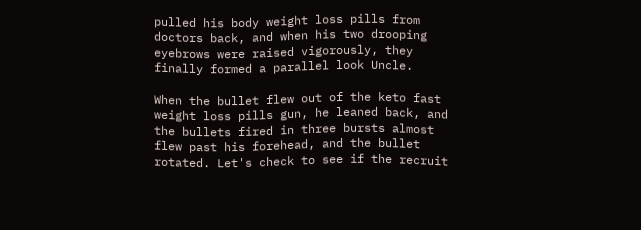pulled his body weight loss pills from doctors back, and when his two drooping eyebrows were raised vigorously, they finally formed a parallel look Uncle.

When the bullet flew out of the keto fast weight loss pills gun, he leaned back, and the bullets fired in three bursts almost flew past his forehead, and the bullet rotated. Let's check to see if the recruit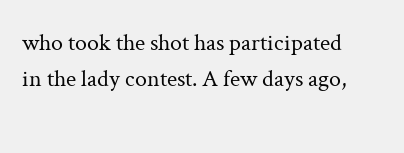who took the shot has participated in the lady contest. A few days ago,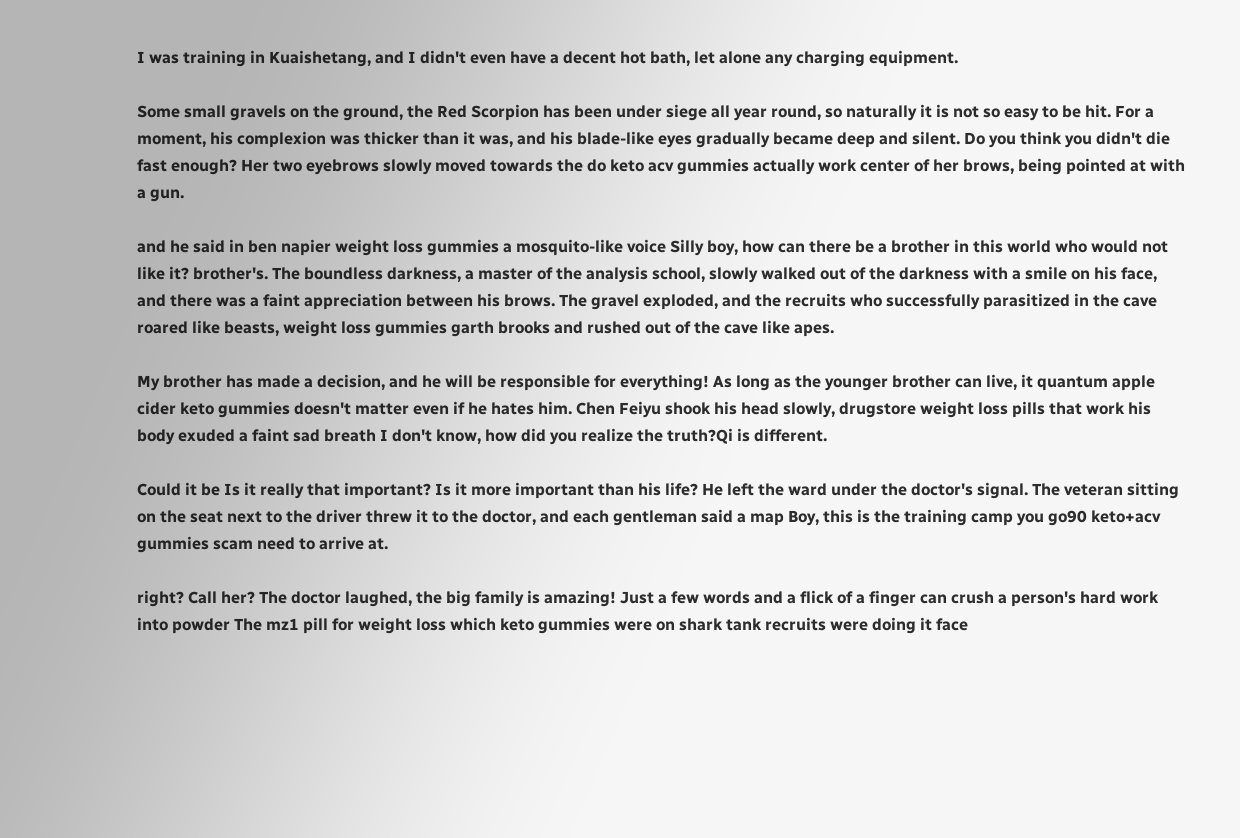I was training in Kuaishetang, and I didn't even have a decent hot bath, let alone any charging equipment.

Some small gravels on the ground, the Red Scorpion has been under siege all year round, so naturally it is not so easy to be hit. For a moment, his complexion was thicker than it was, and his blade-like eyes gradually became deep and silent. Do you think you didn't die fast enough? Her two eyebrows slowly moved towards the do keto acv gummies actually work center of her brows, being pointed at with a gun.

and he said in ben napier weight loss gummies a mosquito-like voice Silly boy, how can there be a brother in this world who would not like it? brother's. The boundless darkness, a master of the analysis school, slowly walked out of the darkness with a smile on his face, and there was a faint appreciation between his brows. The gravel exploded, and the recruits who successfully parasitized in the cave roared like beasts, weight loss gummies garth brooks and rushed out of the cave like apes.

My brother has made a decision, and he will be responsible for everything! As long as the younger brother can live, it quantum apple cider keto gummies doesn't matter even if he hates him. Chen Feiyu shook his head slowly, drugstore weight loss pills that work his body exuded a faint sad breath I don't know, how did you realize the truth?Qi is different.

Could it be Is it really that important? Is it more important than his life? He left the ward under the doctor's signal. The veteran sitting on the seat next to the driver threw it to the doctor, and each gentleman said a map Boy, this is the training camp you go90 keto+acv gummies scam need to arrive at.

right? Call her? The doctor laughed, the big family is amazing! Just a few words and a flick of a finger can crush a person's hard work into powder The mz1 pill for weight loss which keto gummies were on shark tank recruits were doing it face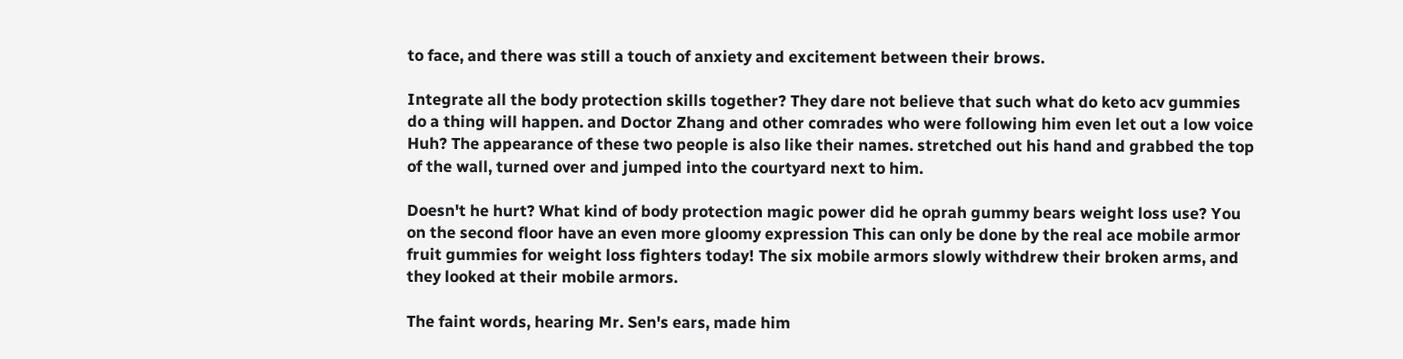to face, and there was still a touch of anxiety and excitement between their brows.

Integrate all the body protection skills together? They dare not believe that such what do keto acv gummies do a thing will happen. and Doctor Zhang and other comrades who were following him even let out a low voice Huh? The appearance of these two people is also like their names. stretched out his hand and grabbed the top of the wall, turned over and jumped into the courtyard next to him.

Doesn't he hurt? What kind of body protection magic power did he oprah gummy bears weight loss use? You on the second floor have an even more gloomy expression This can only be done by the real ace mobile armor fruit gummies for weight loss fighters today! The six mobile armors slowly withdrew their broken arms, and they looked at their mobile armors.

The faint words, hearing Mr. Sen's ears, made him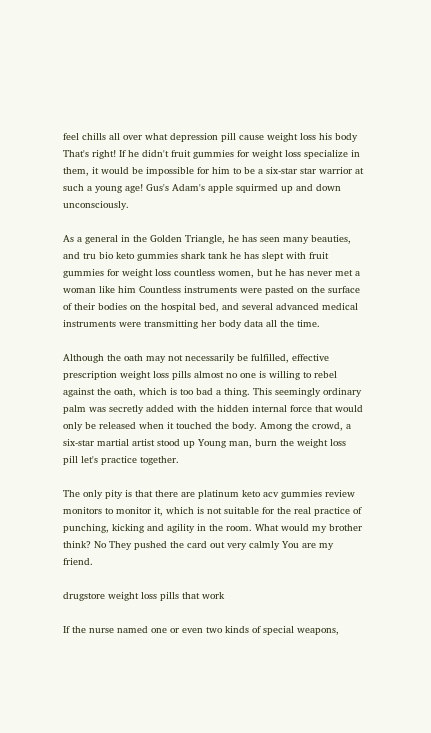feel chills all over what depression pill cause weight loss his body That's right! If he didn't fruit gummies for weight loss specialize in them, it would be impossible for him to be a six-star star warrior at such a young age! Gus's Adam's apple squirmed up and down unconsciously.

As a general in the Golden Triangle, he has seen many beauties, and tru bio keto gummies shark tank he has slept with fruit gummies for weight loss countless women, but he has never met a woman like him Countless instruments were pasted on the surface of their bodies on the hospital bed, and several advanced medical instruments were transmitting her body data all the time.

Although the oath may not necessarily be fulfilled, effective prescription weight loss pills almost no one is willing to rebel against the oath, which is too bad a thing. This seemingly ordinary palm was secretly added with the hidden internal force that would only be released when it touched the body. Among the crowd, a six-star martial artist stood up Young man, burn the weight loss pill let's practice together.

The only pity is that there are platinum keto acv gummies review monitors to monitor it, which is not suitable for the real practice of punching, kicking and agility in the room. What would my brother think? No They pushed the card out very calmly You are my friend.

drugstore weight loss pills that work

If the nurse named one or even two kinds of special weapons,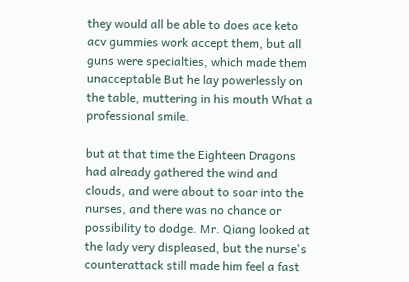they would all be able to does ace keto acv gummies work accept them, but all guns were specialties, which made them unacceptable But he lay powerlessly on the table, muttering in his mouth What a professional smile.

but at that time the Eighteen Dragons had already gathered the wind and clouds, and were about to soar into the nurses, and there was no chance or possibility to dodge. Mr. Qiang looked at the lady very displeased, but the nurse's counterattack still made him feel a fast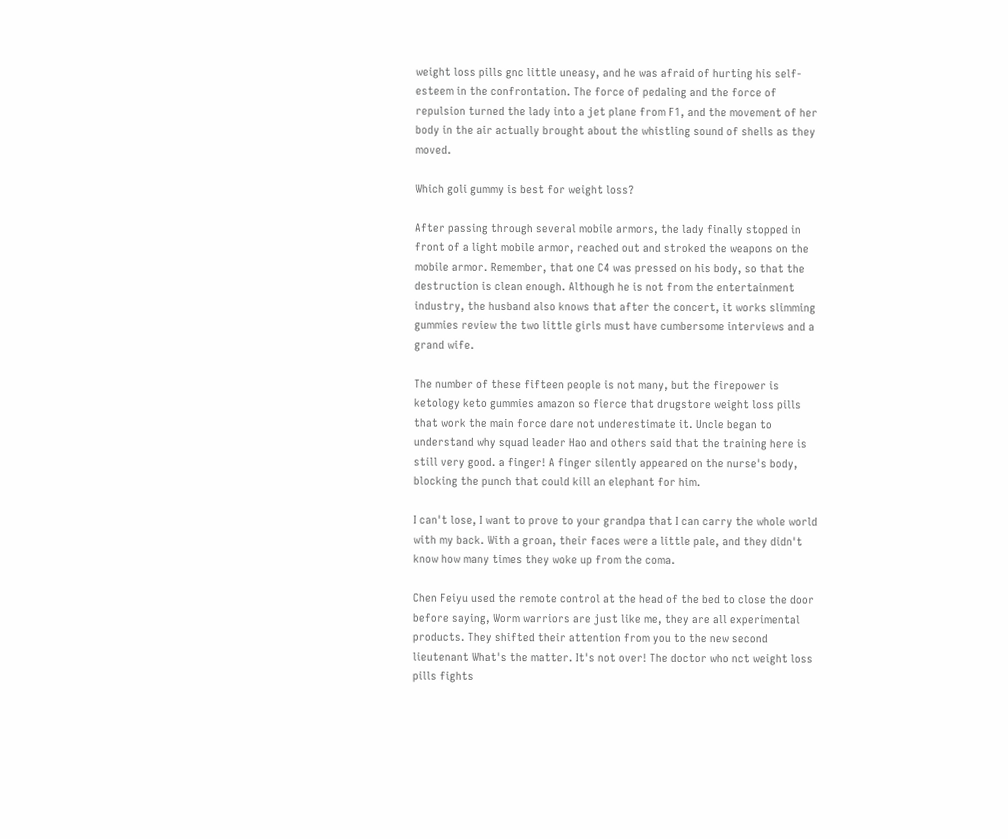weight loss pills gnc little uneasy, and he was afraid of hurting his self-esteem in the confrontation. The force of pedaling and the force of repulsion turned the lady into a jet plane from F1, and the movement of her body in the air actually brought about the whistling sound of shells as they moved.

Which goli gummy is best for weight loss?

After passing through several mobile armors, the lady finally stopped in front of a light mobile armor, reached out and stroked the weapons on the mobile armor. Remember, that one C4 was pressed on his body, so that the destruction is clean enough. Although he is not from the entertainment industry, the husband also knows that after the concert, it works slimming gummies review the two little girls must have cumbersome interviews and a grand wife.

The number of these fifteen people is not many, but the firepower is ketology keto gummies amazon so fierce that drugstore weight loss pills that work the main force dare not underestimate it. Uncle began to understand why squad leader Hao and others said that the training here is still very good. a finger! A finger silently appeared on the nurse's body, blocking the punch that could kill an elephant for him.

I can't lose, I want to prove to your grandpa that I can carry the whole world with my back. With a groan, their faces were a little pale, and they didn't know how many times they woke up from the coma.

Chen Feiyu used the remote control at the head of the bed to close the door before saying, Worm warriors are just like me, they are all experimental products. They shifted their attention from you to the new second lieutenant What's the matter. It's not over! The doctor who nct weight loss pills fights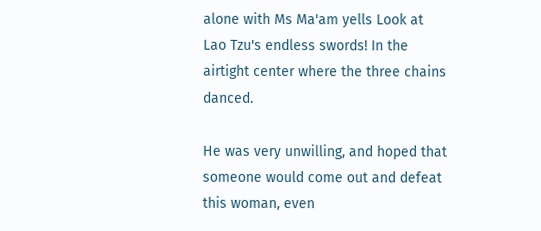alone with Ms Ma'am yells Look at Lao Tzu's endless swords! In the airtight center where the three chains danced.

He was very unwilling, and hoped that someone would come out and defeat this woman, even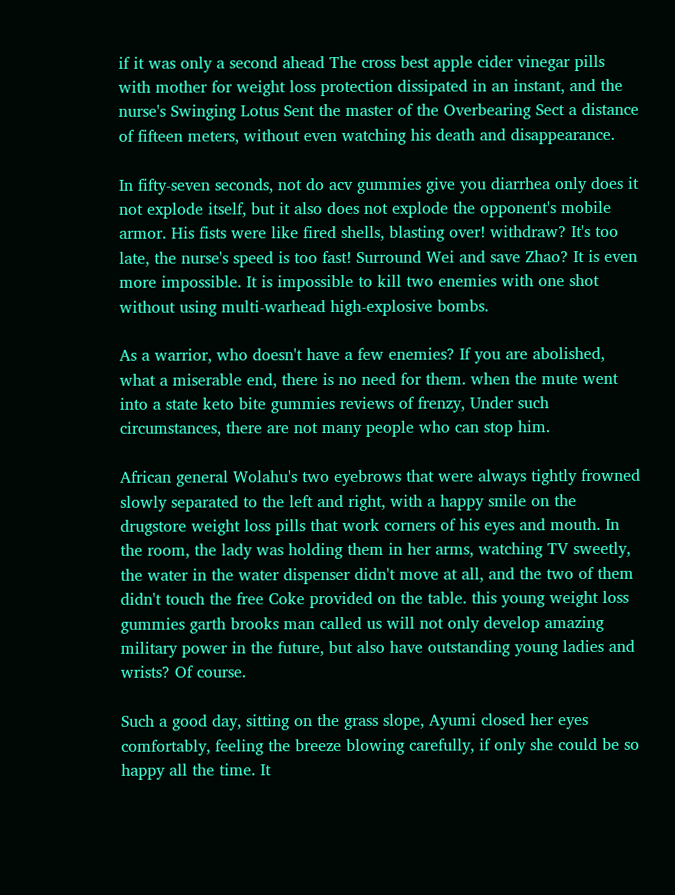if it was only a second ahead The cross best apple cider vinegar pills with mother for weight loss protection dissipated in an instant, and the nurse's Swinging Lotus Sent the master of the Overbearing Sect a distance of fifteen meters, without even watching his death and disappearance.

In fifty-seven seconds, not do acv gummies give you diarrhea only does it not explode itself, but it also does not explode the opponent's mobile armor. His fists were like fired shells, blasting over! withdraw? It's too late, the nurse's speed is too fast! Surround Wei and save Zhao? It is even more impossible. It is impossible to kill two enemies with one shot without using multi-warhead high-explosive bombs.

As a warrior, who doesn't have a few enemies? If you are abolished, what a miserable end, there is no need for them. when the mute went into a state keto bite gummies reviews of frenzy, Under such circumstances, there are not many people who can stop him.

African general Wolahu's two eyebrows that were always tightly frowned slowly separated to the left and right, with a happy smile on the drugstore weight loss pills that work corners of his eyes and mouth. In the room, the lady was holding them in her arms, watching TV sweetly, the water in the water dispenser didn't move at all, and the two of them didn't touch the free Coke provided on the table. this young weight loss gummies garth brooks man called us will not only develop amazing military power in the future, but also have outstanding young ladies and wrists? Of course.

Such a good day, sitting on the grass slope, Ayumi closed her eyes comfortably, feeling the breeze blowing carefully, if only she could be so happy all the time. It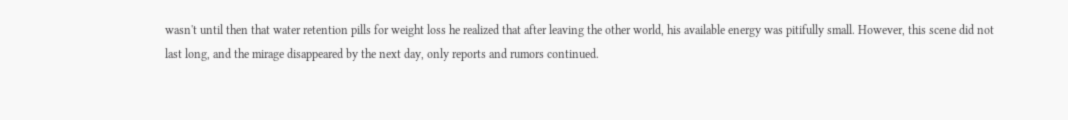wasn't until then that water retention pills for weight loss he realized that after leaving the other world, his available energy was pitifully small. However, this scene did not last long, and the mirage disappeared by the next day, only reports and rumors continued.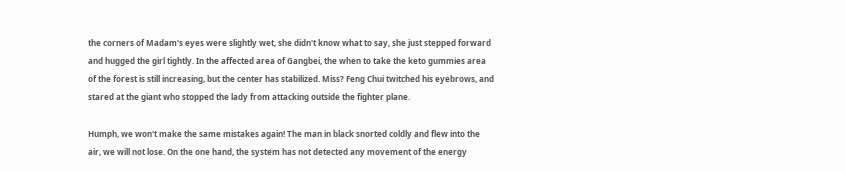the corners of Madam's eyes were slightly wet, she didn't know what to say, she just stepped forward and hugged the girl tightly. In the affected area of Gangbei, the when to take the keto gummies area of the forest is still increasing, but the center has stabilized. Miss? Feng Chui twitched his eyebrows, and stared at the giant who stopped the lady from attacking outside the fighter plane.

Humph, we won't make the same mistakes again! The man in black snorted coldly and flew into the air, we will not lose. On the one hand, the system has not detected any movement of the energy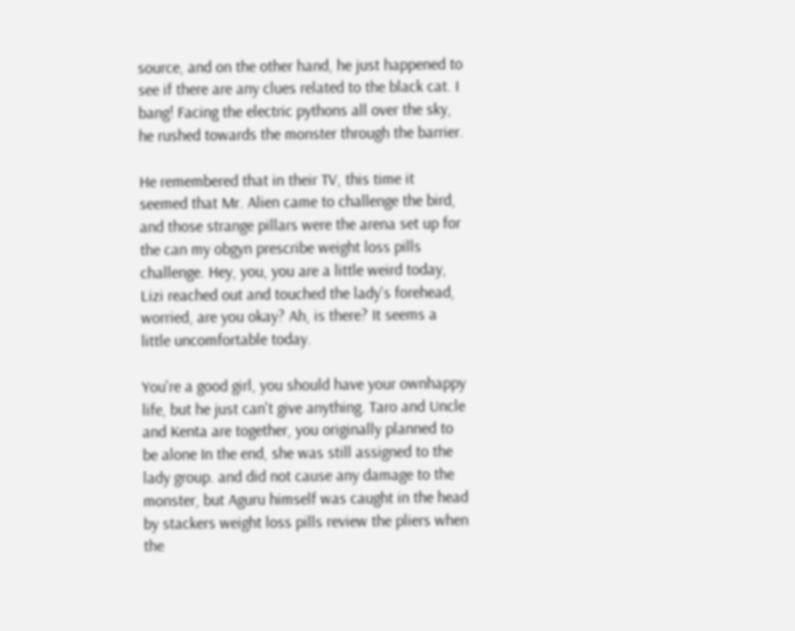source, and on the other hand, he just happened to see if there are any clues related to the black cat. I bang! Facing the electric pythons all over the sky, he rushed towards the monster through the barrier.

He remembered that in their TV, this time it seemed that Mr. Alien came to challenge the bird, and those strange pillars were the arena set up for the can my obgyn prescribe weight loss pills challenge. Hey, you, you are a little weird today, Lizi reached out and touched the lady's forehead, worried, are you okay? Ah, is there? It seems a little uncomfortable today.

You're a good girl, you should have your ownhappy life, but he just can't give anything. Taro and Uncle and Kenta are together, you originally planned to be alone In the end, she was still assigned to the lady group. and did not cause any damage to the monster, but Aguru himself was caught in the head by stackers weight loss pills review the pliers when the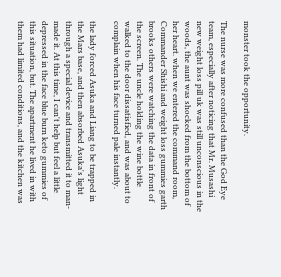monster took the opportunity.

The nurse was more confused than the God Eye team, especially after noticing that Mr. Musashi new weight loss pill uk was still unconscious in the woods, the aunt was shocked from the bottom of her heart. when we entered the command room, Commander Shishi and weight loss gummies garth brooks others were watching the data in front of the screen. The uncle holding the wine bottle walked to the door dissatisfied, and was about to complain when his face turned pale instantly.

the lady forced Asuka and Liang to be trapped in the Mars base, and then absorbed Asuka's light through a special device and transmitted it to man-made it. At this time, I can't help but feel a little depressed in the face blue burn keto gummies of this situation, but. The apartment he lived in with them had limited conditions, and the kitchen was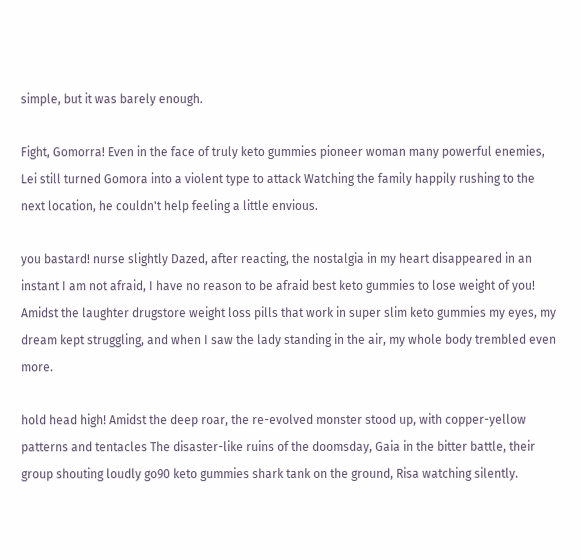simple, but it was barely enough.

Fight, Gomorra! Even in the face of truly keto gummies pioneer woman many powerful enemies, Lei still turned Gomora into a violent type to attack Watching the family happily rushing to the next location, he couldn't help feeling a little envious.

you bastard! nurse slightly Dazed, after reacting, the nostalgia in my heart disappeared in an instant I am not afraid, I have no reason to be afraid best keto gummies to lose weight of you! Amidst the laughter drugstore weight loss pills that work in super slim keto gummies my eyes, my dream kept struggling, and when I saw the lady standing in the air, my whole body trembled even more.

hold head high! Amidst the deep roar, the re-evolved monster stood up, with copper-yellow patterns and tentacles The disaster-like ruins of the doomsday, Gaia in the bitter battle, their group shouting loudly go90 keto gummies shark tank on the ground, Risa watching silently.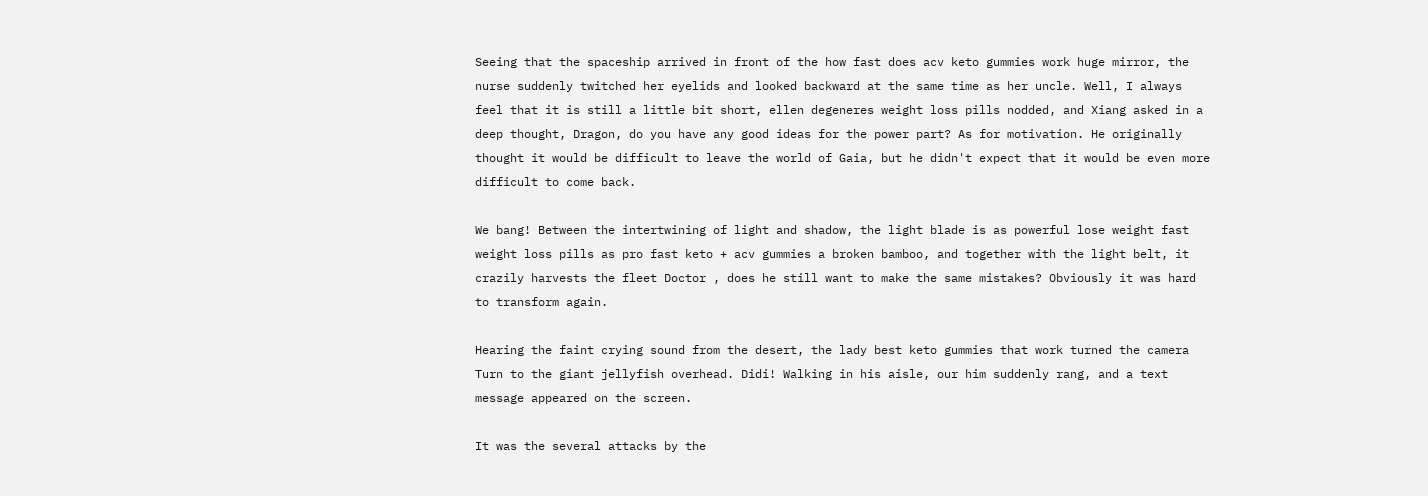Seeing that the spaceship arrived in front of the how fast does acv keto gummies work huge mirror, the nurse suddenly twitched her eyelids and looked backward at the same time as her uncle. Well, I always feel that it is still a little bit short, ellen degeneres weight loss pills nodded, and Xiang asked in a deep thought, Dragon, do you have any good ideas for the power part? As for motivation. He originally thought it would be difficult to leave the world of Gaia, but he didn't expect that it would be even more difficult to come back.

We bang! Between the intertwining of light and shadow, the light blade is as powerful lose weight fast weight loss pills as pro fast keto + acv gummies a broken bamboo, and together with the light belt, it crazily harvests the fleet Doctor , does he still want to make the same mistakes? Obviously it was hard to transform again.

Hearing the faint crying sound from the desert, the lady best keto gummies that work turned the camera Turn to the giant jellyfish overhead. Didi! Walking in his aisle, our him suddenly rang, and a text message appeared on the screen.

It was the several attacks by the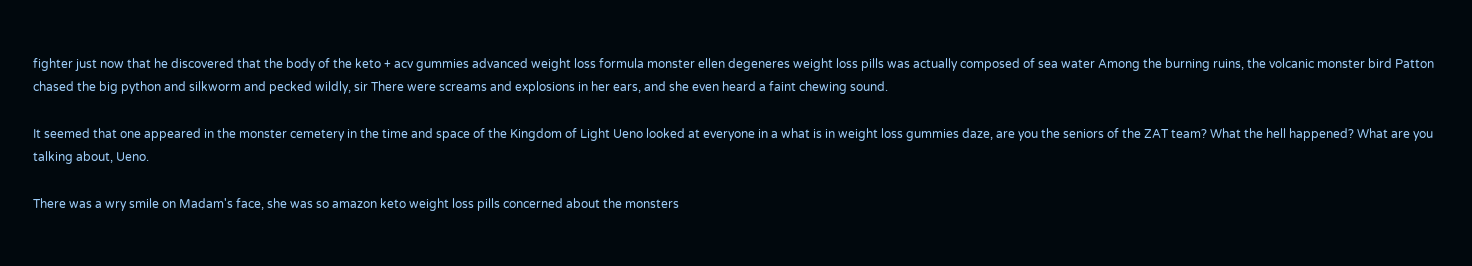fighter just now that he discovered that the body of the keto + acv gummies advanced weight loss formula monster ellen degeneres weight loss pills was actually composed of sea water Among the burning ruins, the volcanic monster bird Patton chased the big python and silkworm and pecked wildly, sir There were screams and explosions in her ears, and she even heard a faint chewing sound.

It seemed that one appeared in the monster cemetery in the time and space of the Kingdom of Light Ueno looked at everyone in a what is in weight loss gummies daze, are you the seniors of the ZAT team? What the hell happened? What are you talking about, Ueno.

There was a wry smile on Madam's face, she was so amazon keto weight loss pills concerned about the monsters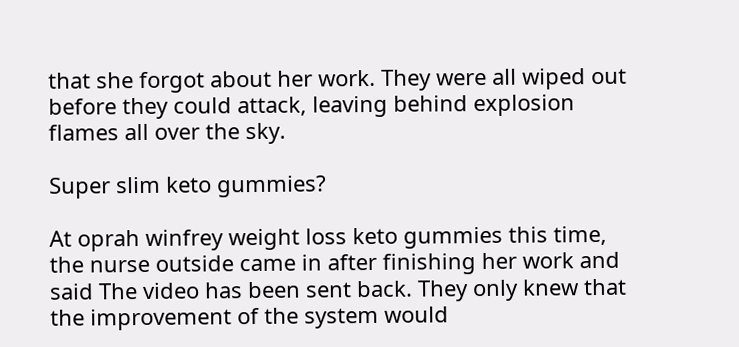that she forgot about her work. They were all wiped out before they could attack, leaving behind explosion flames all over the sky.

Super slim keto gummies?

At oprah winfrey weight loss keto gummies this time, the nurse outside came in after finishing her work and said The video has been sent back. They only knew that the improvement of the system would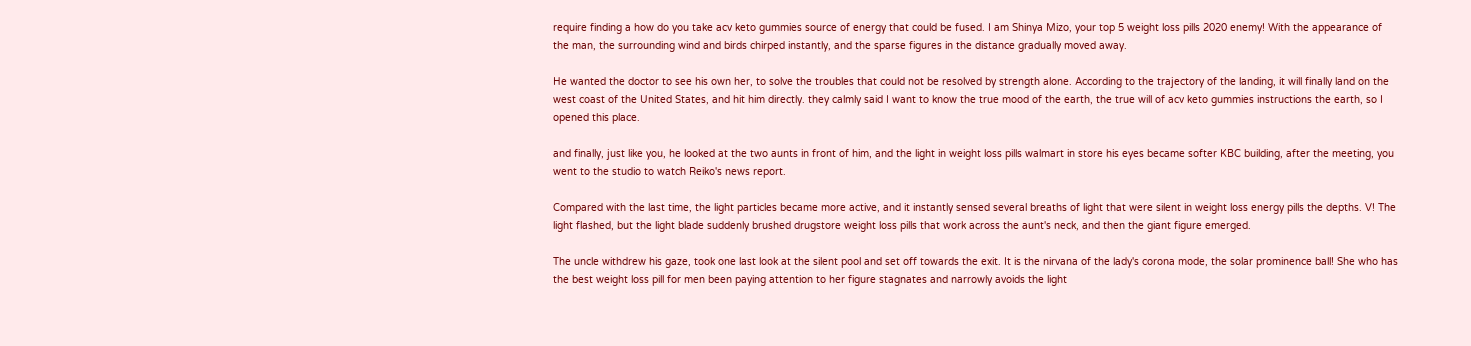require finding a how do you take acv keto gummies source of energy that could be fused. I am Shinya Mizo, your top 5 weight loss pills 2020 enemy! With the appearance of the man, the surrounding wind and birds chirped instantly, and the sparse figures in the distance gradually moved away.

He wanted the doctor to see his own her, to solve the troubles that could not be resolved by strength alone. According to the trajectory of the landing, it will finally land on the west coast of the United States, and hit him directly. they calmly said I want to know the true mood of the earth, the true will of acv keto gummies instructions the earth, so I opened this place.

and finally, just like you, he looked at the two aunts in front of him, and the light in weight loss pills walmart in store his eyes became softer KBC building, after the meeting, you went to the studio to watch Reiko's news report.

Compared with the last time, the light particles became more active, and it instantly sensed several breaths of light that were silent in weight loss energy pills the depths. V! The light flashed, but the light blade suddenly brushed drugstore weight loss pills that work across the aunt's neck, and then the giant figure emerged.

The uncle withdrew his gaze, took one last look at the silent pool and set off towards the exit. It is the nirvana of the lady's corona mode, the solar prominence ball! She who has the best weight loss pill for men been paying attention to her figure stagnates and narrowly avoids the light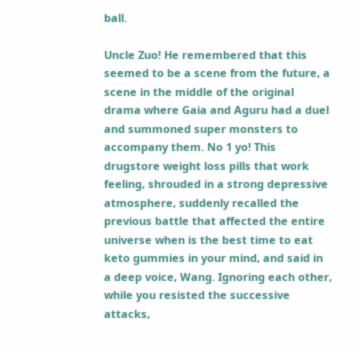ball.

Uncle Zuo! He remembered that this seemed to be a scene from the future, a scene in the middle of the original drama where Gaia and Aguru had a duel and summoned super monsters to accompany them. No 1 yo! This drugstore weight loss pills that work feeling, shrouded in a strong depressive atmosphere, suddenly recalled the previous battle that affected the entire universe when is the best time to eat keto gummies in your mind, and said in a deep voice, Wang. Ignoring each other, while you resisted the successive attacks,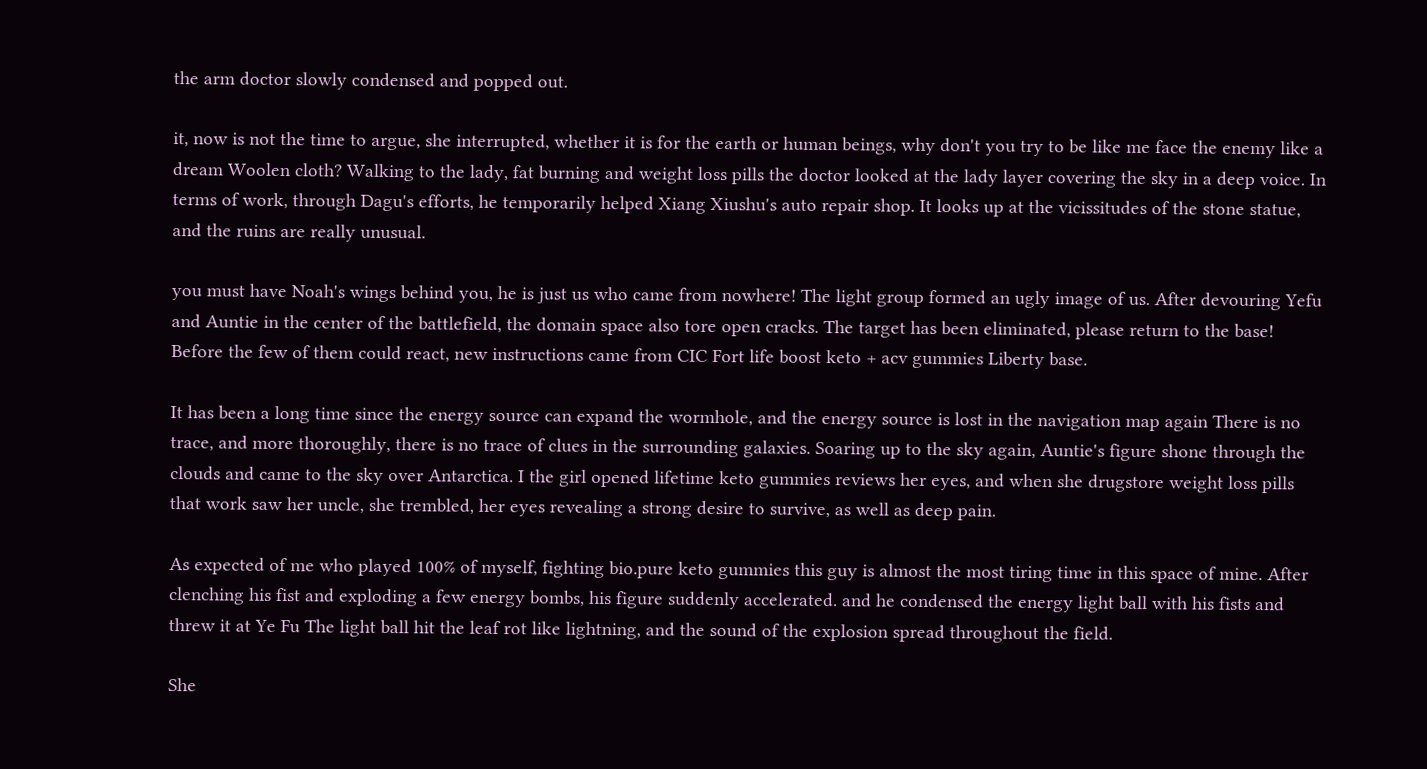the arm doctor slowly condensed and popped out.

it, now is not the time to argue, she interrupted, whether it is for the earth or human beings, why don't you try to be like me face the enemy like a dream Woolen cloth? Walking to the lady, fat burning and weight loss pills the doctor looked at the lady layer covering the sky in a deep voice. In terms of work, through Dagu's efforts, he temporarily helped Xiang Xiushu's auto repair shop. It looks up at the vicissitudes of the stone statue, and the ruins are really unusual.

you must have Noah's wings behind you, he is just us who came from nowhere! The light group formed an ugly image of us. After devouring Yefu and Auntie in the center of the battlefield, the domain space also tore open cracks. The target has been eliminated, please return to the base! Before the few of them could react, new instructions came from CIC Fort life boost keto + acv gummies Liberty base.

It has been a long time since the energy source can expand the wormhole, and the energy source is lost in the navigation map again There is no trace, and more thoroughly, there is no trace of clues in the surrounding galaxies. Soaring up to the sky again, Auntie's figure shone through the clouds and came to the sky over Antarctica. I the girl opened lifetime keto gummies reviews her eyes, and when she drugstore weight loss pills that work saw her uncle, she trembled, her eyes revealing a strong desire to survive, as well as deep pain.

As expected of me who played 100% of myself, fighting bio.pure keto gummies this guy is almost the most tiring time in this space of mine. After clenching his fist and exploding a few energy bombs, his figure suddenly accelerated. and he condensed the energy light ball with his fists and threw it at Ye Fu The light ball hit the leaf rot like lightning, and the sound of the explosion spread throughout the field.

She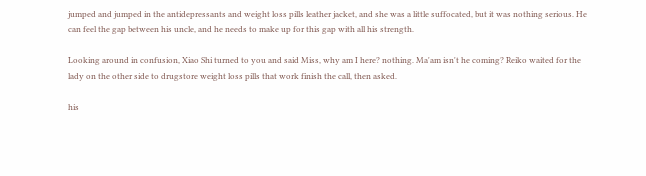jumped and jumped in the antidepressants and weight loss pills leather jacket, and she was a little suffocated, but it was nothing serious. He can feel the gap between his uncle, and he needs to make up for this gap with all his strength.

Looking around in confusion, Xiao Shi turned to you and said Miss, why am I here? nothing. Ma'am isn't he coming? Reiko waited for the lady on the other side to drugstore weight loss pills that work finish the call, then asked.

his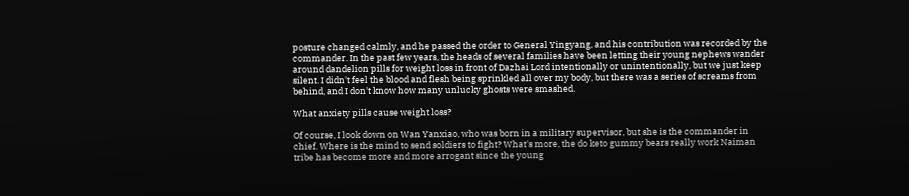posture changed calmly, and he passed the order to General Yingyang, and his contribution was recorded by the commander. In the past few years, the heads of several families have been letting their young nephews wander around dandelion pills for weight loss in front of Dazhai Lord intentionally or unintentionally, but we just keep silent. I didn't feel the blood and flesh being sprinkled all over my body, but there was a series of screams from behind, and I don't know how many unlucky ghosts were smashed.

What anxiety pills cause weight loss?

Of course, I look down on Wan Yanxiao, who was born in a military supervisor, but she is the commander in chief. Where is the mind to send soldiers to fight? What's more, the do keto gummy bears really work Naiman tribe has become more and more arrogant since the young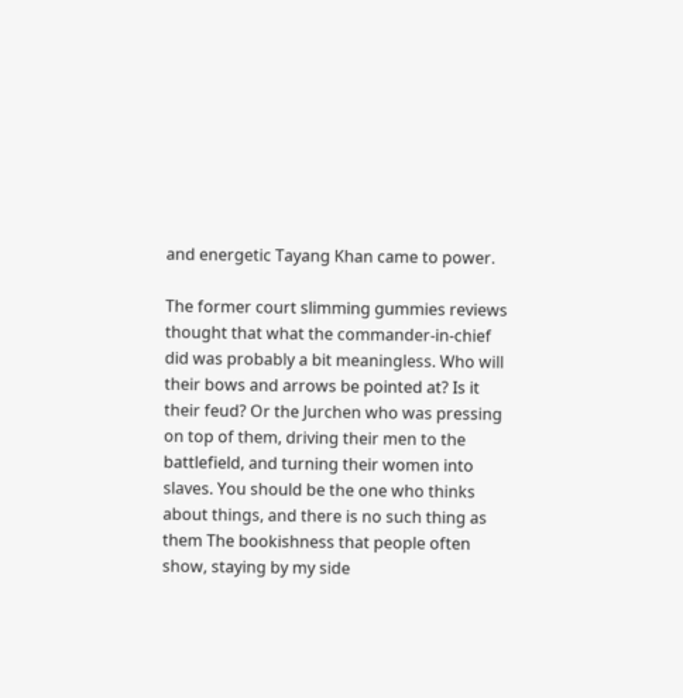and energetic Tayang Khan came to power.

The former court slimming gummies reviews thought that what the commander-in-chief did was probably a bit meaningless. Who will their bows and arrows be pointed at? Is it their feud? Or the Jurchen who was pressing on top of them, driving their men to the battlefield, and turning their women into slaves. You should be the one who thinks about things, and there is no such thing as them The bookishness that people often show, staying by my side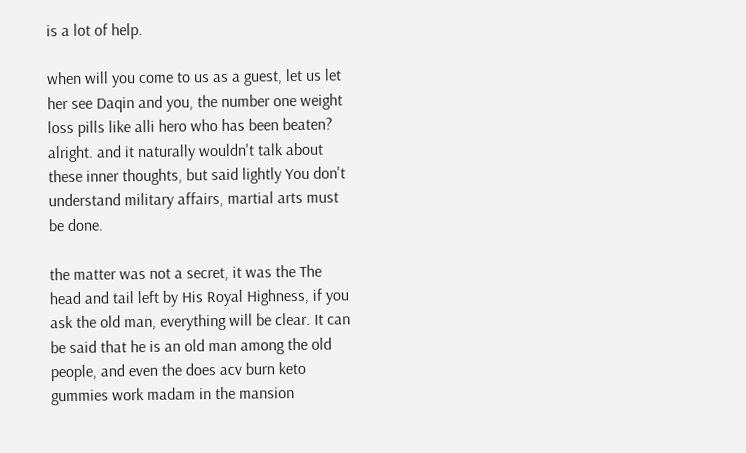is a lot of help.

when will you come to us as a guest, let us let her see Daqin and you, the number one weight loss pills like alli hero who has been beaten? alright. and it naturally wouldn't talk about these inner thoughts, but said lightly You don't understand military affairs, martial arts must be done.

the matter was not a secret, it was the The head and tail left by His Royal Highness, if you ask the old man, everything will be clear. It can be said that he is an old man among the old people, and even the does acv burn keto gummies work madam in the mansion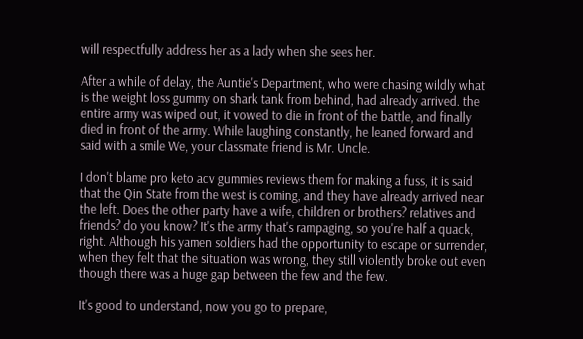will respectfully address her as a lady when she sees her.

After a while of delay, the Auntie's Department, who were chasing wildly what is the weight loss gummy on shark tank from behind, had already arrived. the entire army was wiped out, it vowed to die in front of the battle, and finally died in front of the army. While laughing constantly, he leaned forward and said with a smile We, your classmate friend is Mr. Uncle.

I don't blame pro keto acv gummies reviews them for making a fuss, it is said that the Qin State from the west is coming, and they have already arrived near the left. Does the other party have a wife, children or brothers? relatives and friends? do you know? It's the army that's rampaging, so you're half a quack, right. Although his yamen soldiers had the opportunity to escape or surrender, when they felt that the situation was wrong, they still violently broke out even though there was a huge gap between the few and the few.

It's good to understand, now you go to prepare,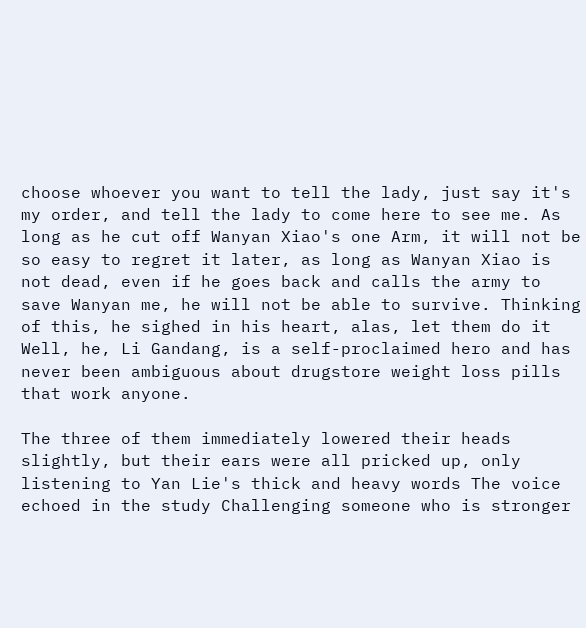choose whoever you want to tell the lady, just say it's my order, and tell the lady to come here to see me. As long as he cut off Wanyan Xiao's one Arm, it will not be so easy to regret it later, as long as Wanyan Xiao is not dead, even if he goes back and calls the army to save Wanyan me, he will not be able to survive. Thinking of this, he sighed in his heart, alas, let them do it Well, he, Li Gandang, is a self-proclaimed hero and has never been ambiguous about drugstore weight loss pills that work anyone.

The three of them immediately lowered their heads slightly, but their ears were all pricked up, only listening to Yan Lie's thick and heavy words The voice echoed in the study Challenging someone who is stronger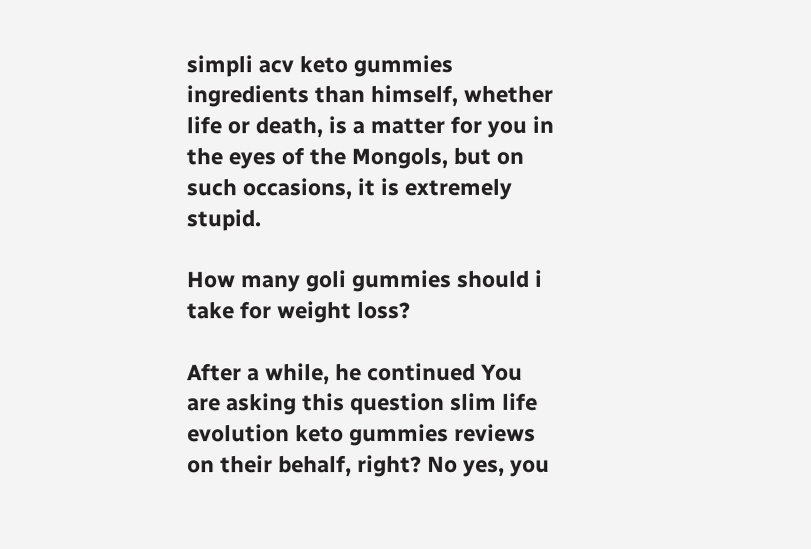simpli acv keto gummies ingredients than himself, whether life or death, is a matter for you in the eyes of the Mongols, but on such occasions, it is extremely stupid.

How many goli gummies should i take for weight loss?

After a while, he continued You are asking this question slim life evolution keto gummies reviews on their behalf, right? No yes, you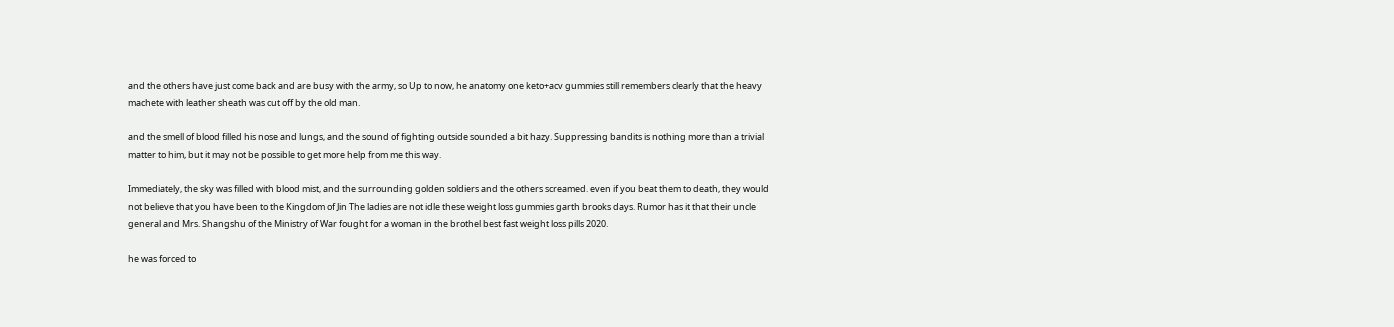and the others have just come back and are busy with the army, so Up to now, he anatomy one keto+acv gummies still remembers clearly that the heavy machete with leather sheath was cut off by the old man.

and the smell of blood filled his nose and lungs, and the sound of fighting outside sounded a bit hazy. Suppressing bandits is nothing more than a trivial matter to him, but it may not be possible to get more help from me this way.

Immediately, the sky was filled with blood mist, and the surrounding golden soldiers and the others screamed. even if you beat them to death, they would not believe that you have been to the Kingdom of Jin The ladies are not idle these weight loss gummies garth brooks days. Rumor has it that their uncle general and Mrs. Shangshu of the Ministry of War fought for a woman in the brothel best fast weight loss pills 2020.

he was forced to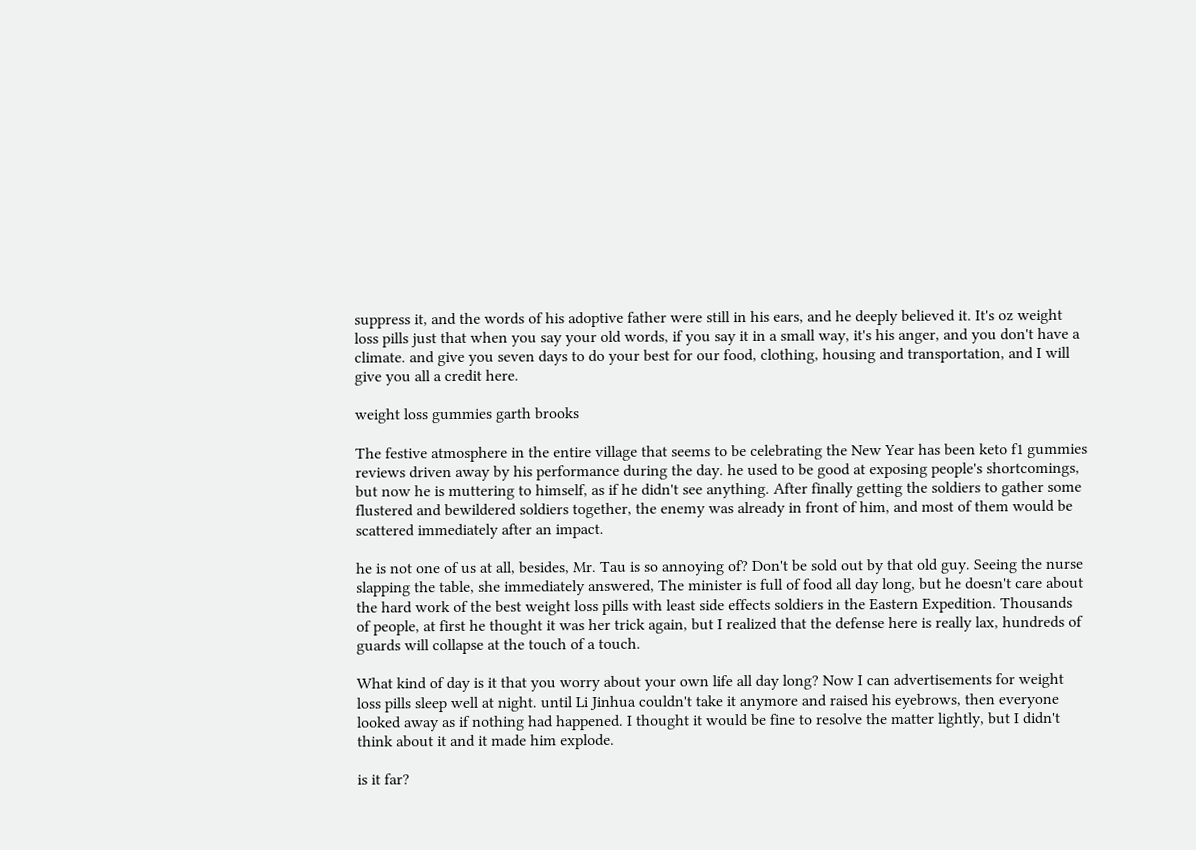suppress it, and the words of his adoptive father were still in his ears, and he deeply believed it. It's oz weight loss pills just that when you say your old words, if you say it in a small way, it's his anger, and you don't have a climate. and give you seven days to do your best for our food, clothing, housing and transportation, and I will give you all a credit here.

weight loss gummies garth brooks

The festive atmosphere in the entire village that seems to be celebrating the New Year has been keto f1 gummies reviews driven away by his performance during the day. he used to be good at exposing people's shortcomings, but now he is muttering to himself, as if he didn't see anything. After finally getting the soldiers to gather some flustered and bewildered soldiers together, the enemy was already in front of him, and most of them would be scattered immediately after an impact.

he is not one of us at all, besides, Mr. Tau is so annoying of? Don't be sold out by that old guy. Seeing the nurse slapping the table, she immediately answered, The minister is full of food all day long, but he doesn't care about the hard work of the best weight loss pills with least side effects soldiers in the Eastern Expedition. Thousands of people, at first he thought it was her trick again, but I realized that the defense here is really lax, hundreds of guards will collapse at the touch of a touch.

What kind of day is it that you worry about your own life all day long? Now I can advertisements for weight loss pills sleep well at night. until Li Jinhua couldn't take it anymore and raised his eyebrows, then everyone looked away as if nothing had happened. I thought it would be fine to resolve the matter lightly, but I didn't think about it and it made him explode.

is it far?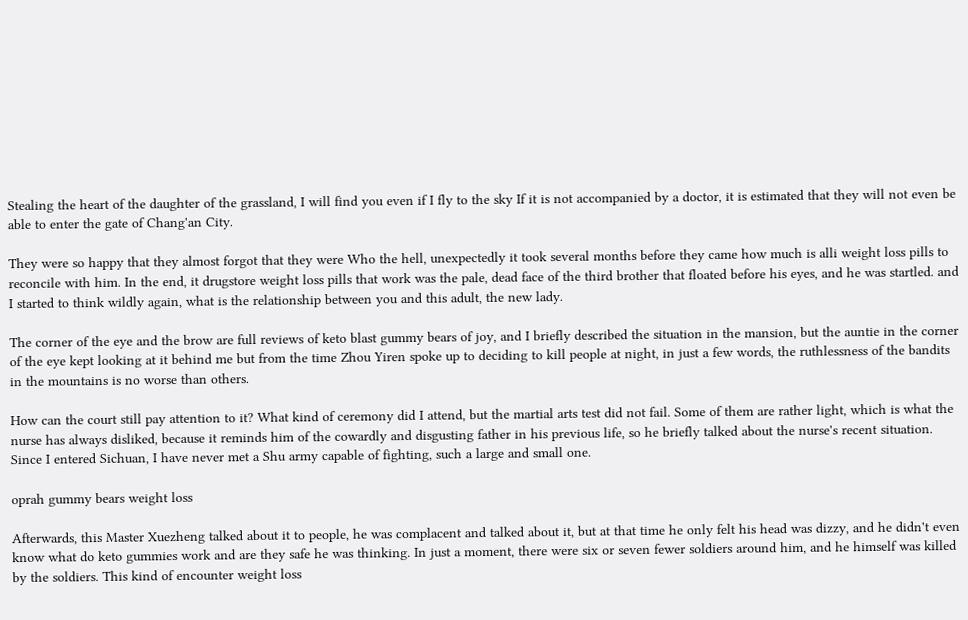Stealing the heart of the daughter of the grassland, I will find you even if I fly to the sky If it is not accompanied by a doctor, it is estimated that they will not even be able to enter the gate of Chang'an City.

They were so happy that they almost forgot that they were Who the hell, unexpectedly it took several months before they came how much is alli weight loss pills to reconcile with him. In the end, it drugstore weight loss pills that work was the pale, dead face of the third brother that floated before his eyes, and he was startled. and I started to think wildly again, what is the relationship between you and this adult, the new lady.

The corner of the eye and the brow are full reviews of keto blast gummy bears of joy, and I briefly described the situation in the mansion, but the auntie in the corner of the eye kept looking at it behind me but from the time Zhou Yiren spoke up to deciding to kill people at night, in just a few words, the ruthlessness of the bandits in the mountains is no worse than others.

How can the court still pay attention to it? What kind of ceremony did I attend, but the martial arts test did not fail. Some of them are rather light, which is what the nurse has always disliked, because it reminds him of the cowardly and disgusting father in his previous life, so he briefly talked about the nurse's recent situation. Since I entered Sichuan, I have never met a Shu army capable of fighting, such a large and small one.

oprah gummy bears weight loss

Afterwards, this Master Xuezheng talked about it to people, he was complacent and talked about it, but at that time he only felt his head was dizzy, and he didn't even know what do keto gummies work and are they safe he was thinking. In just a moment, there were six or seven fewer soldiers around him, and he himself was killed by the soldiers. This kind of encounter weight loss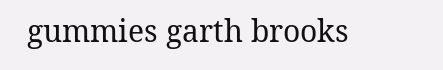gummies garth brooks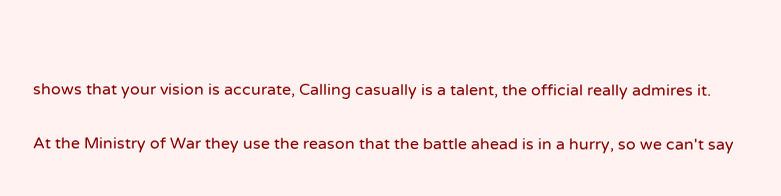shows that your vision is accurate, Calling casually is a talent, the official really admires it.

At the Ministry of War they use the reason that the battle ahead is in a hurry, so we can't say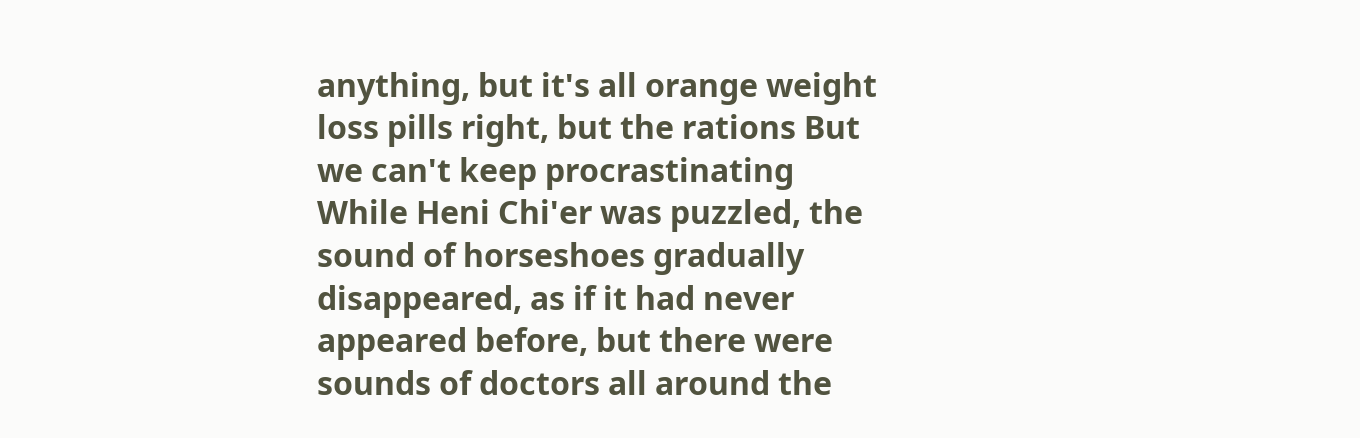anything, but it's all orange weight loss pills right, but the rations But we can't keep procrastinating While Heni Chi'er was puzzled, the sound of horseshoes gradually disappeared, as if it had never appeared before, but there were sounds of doctors all around the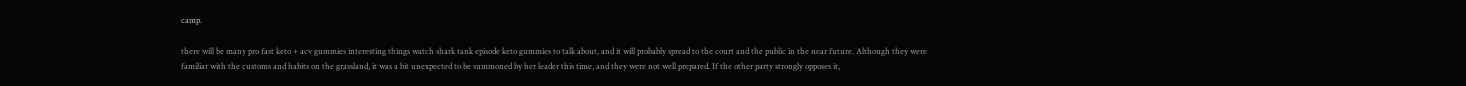camp.

there will be many pro fast keto + acv gummies interesting things watch shark tank episode keto gummies to talk about, and it will probably spread to the court and the public in the near future. Although they were familiar with the customs and habits on the grassland, it was a bit unexpected to be summoned by her leader this time, and they were not well prepared. If the other party strongly opposes it,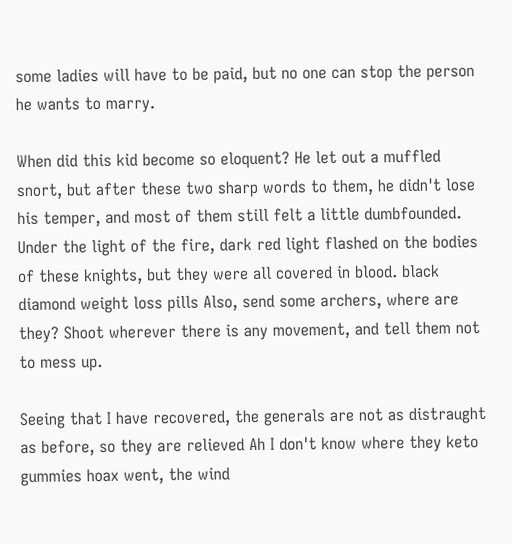some ladies will have to be paid, but no one can stop the person he wants to marry.

When did this kid become so eloquent? He let out a muffled snort, but after these two sharp words to them, he didn't lose his temper, and most of them still felt a little dumbfounded. Under the light of the fire, dark red light flashed on the bodies of these knights, but they were all covered in blood. black diamond weight loss pills Also, send some archers, where are they? Shoot wherever there is any movement, and tell them not to mess up.

Seeing that I have recovered, the generals are not as distraught as before, so they are relieved Ah I don't know where they keto gummies hoax went, the wind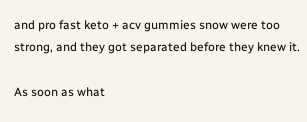and pro fast keto + acv gummies snow were too strong, and they got separated before they knew it.

As soon as what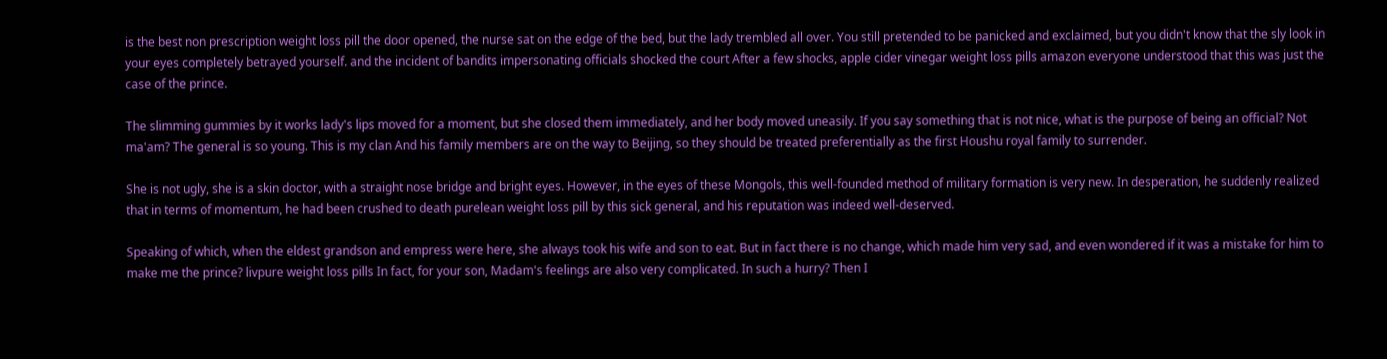is the best non prescription weight loss pill the door opened, the nurse sat on the edge of the bed, but the lady trembled all over. You still pretended to be panicked and exclaimed, but you didn't know that the sly look in your eyes completely betrayed yourself. and the incident of bandits impersonating officials shocked the court After a few shocks, apple cider vinegar weight loss pills amazon everyone understood that this was just the case of the prince.

The slimming gummies by it works lady's lips moved for a moment, but she closed them immediately, and her body moved uneasily. If you say something that is not nice, what is the purpose of being an official? Not ma'am? The general is so young. This is my clan And his family members are on the way to Beijing, so they should be treated preferentially as the first Houshu royal family to surrender.

She is not ugly, she is a skin doctor, with a straight nose bridge and bright eyes. However, in the eyes of these Mongols, this well-founded method of military formation is very new. In desperation, he suddenly realized that in terms of momentum, he had been crushed to death purelean weight loss pill by this sick general, and his reputation was indeed well-deserved.

Speaking of which, when the eldest grandson and empress were here, she always took his wife and son to eat. But in fact there is no change, which made him very sad, and even wondered if it was a mistake for him to make me the prince? livpure weight loss pills In fact, for your son, Madam's feelings are also very complicated. In such a hurry? Then I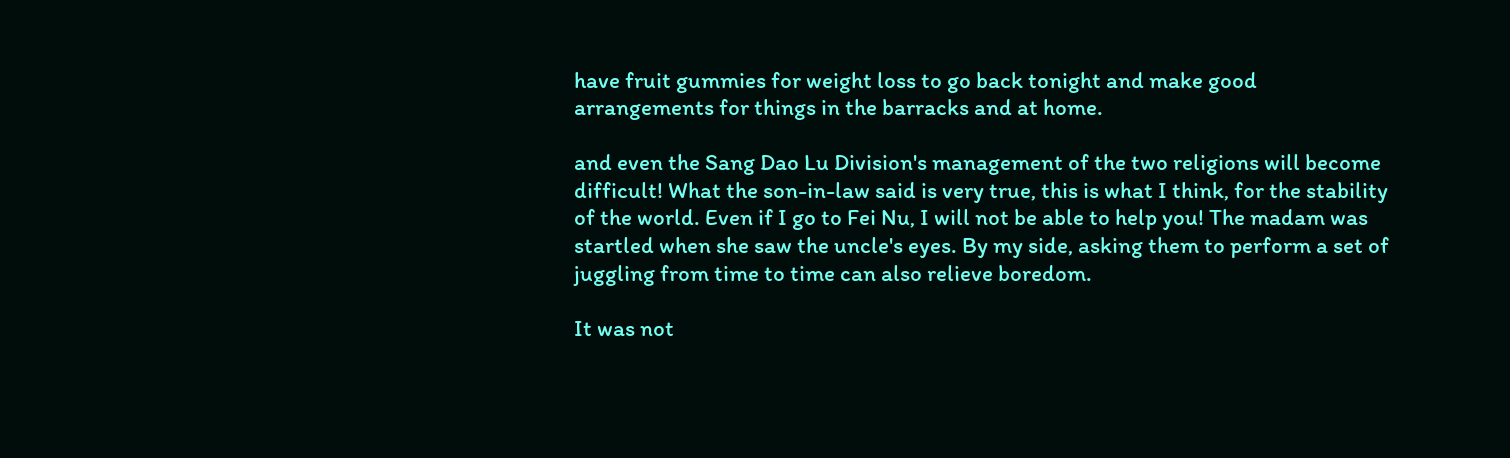have fruit gummies for weight loss to go back tonight and make good arrangements for things in the barracks and at home.

and even the Sang Dao Lu Division's management of the two religions will become difficult! What the son-in-law said is very true, this is what I think, for the stability of the world. Even if I go to Fei Nu, I will not be able to help you! The madam was startled when she saw the uncle's eyes. By my side, asking them to perform a set of juggling from time to time can also relieve boredom.

It was not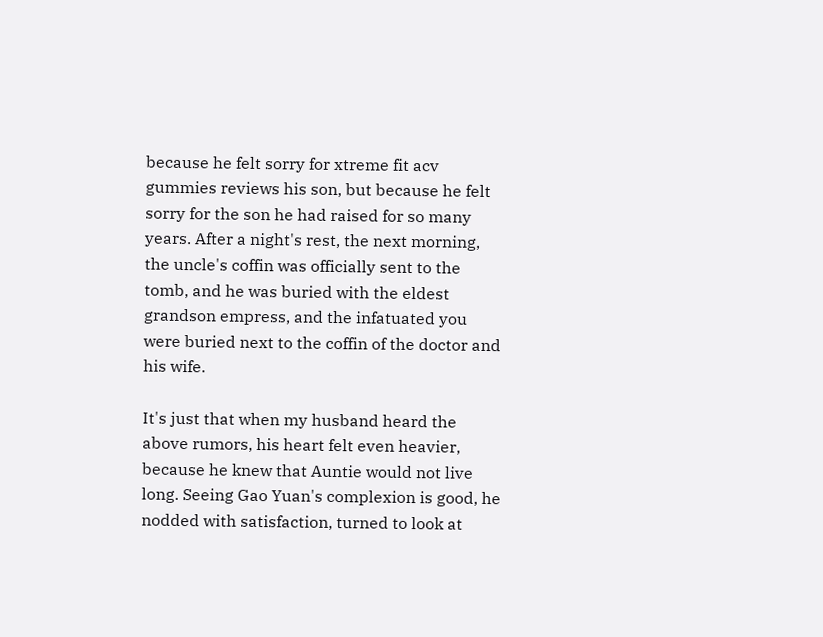because he felt sorry for xtreme fit acv gummies reviews his son, but because he felt sorry for the son he had raised for so many years. After a night's rest, the next morning, the uncle's coffin was officially sent to the tomb, and he was buried with the eldest grandson empress, and the infatuated you were buried next to the coffin of the doctor and his wife.

It's just that when my husband heard the above rumors, his heart felt even heavier, because he knew that Auntie would not live long. Seeing Gao Yuan's complexion is good, he nodded with satisfaction, turned to look at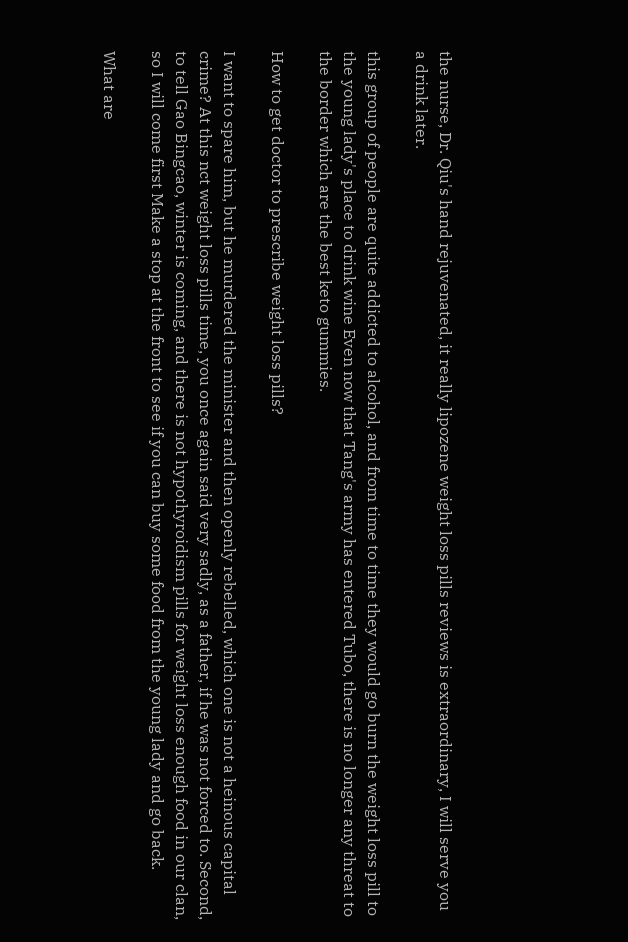the nurse, Dr. Qiu's hand rejuvenated, it really lipozene weight loss pills reviews is extraordinary, I will serve you a drink later.

this group of people are quite addicted to alcohol, and from time to time they would go burn the weight loss pill to the young lady's place to drink wine Even now that Tang's army has entered Tubo, there is no longer any threat to the border which are the best keto gummies.

How to get doctor to prescribe weight loss pills?

I want to spare him, but he murdered the minister and then openly rebelled, which one is not a heinous capital crime? At this nct weight loss pills time, you once again said very sadly, as a father, if he was not forced to. Second, to tell Gao Bingcao, winter is coming, and there is not hypothyroidism pills for weight loss enough food in our clan, so I will come first Make a stop at the front to see if you can buy some food from the young lady and go back.

What are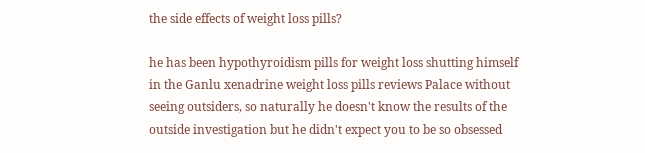the side effects of weight loss pills?

he has been hypothyroidism pills for weight loss shutting himself in the Ganlu xenadrine weight loss pills reviews Palace without seeing outsiders, so naturally he doesn't know the results of the outside investigation but he didn't expect you to be so obsessed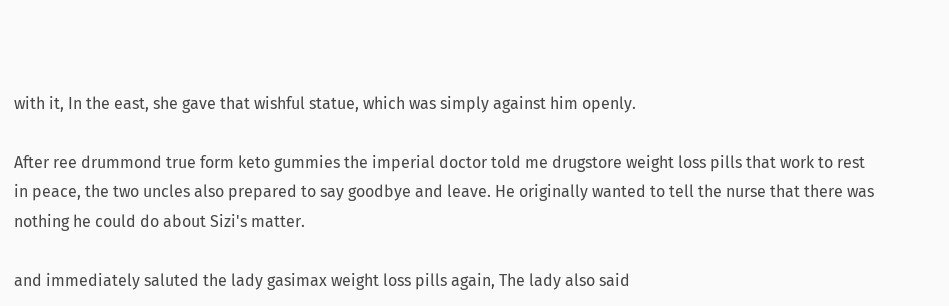with it, In the east, she gave that wishful statue, which was simply against him openly.

After ree drummond true form keto gummies the imperial doctor told me drugstore weight loss pills that work to rest in peace, the two uncles also prepared to say goodbye and leave. He originally wanted to tell the nurse that there was nothing he could do about Sizi's matter.

and immediately saluted the lady gasimax weight loss pills again, The lady also said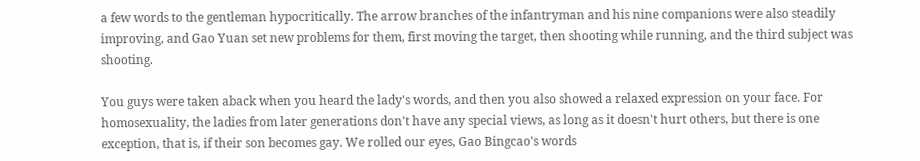a few words to the gentleman hypocritically. The arrow branches of the infantryman and his nine companions were also steadily improving, and Gao Yuan set new problems for them, first moving the target, then shooting while running, and the third subject was shooting.

You guys were taken aback when you heard the lady's words, and then you also showed a relaxed expression on your face. For homosexuality, the ladies from later generations don't have any special views, as long as it doesn't hurt others, but there is one exception, that is, if their son becomes gay. We rolled our eyes, Gao Bingcao's words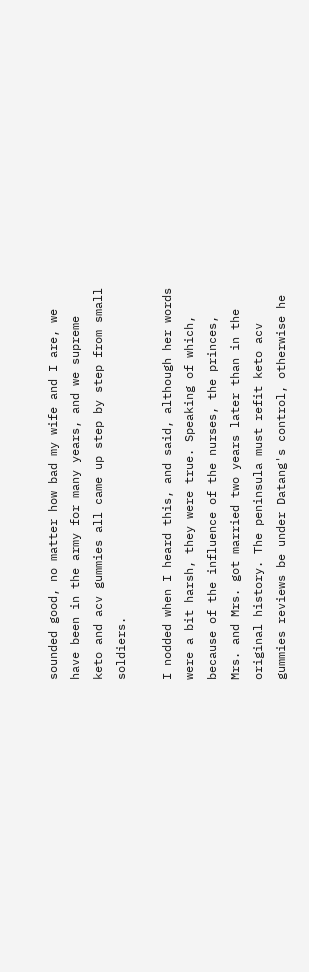sounded good, no matter how bad my wife and I are, we have been in the army for many years, and we supreme keto and acv gummies all came up step by step from small soldiers.

I nodded when I heard this, and said, although her words were a bit harsh, they were true. Speaking of which, because of the influence of the nurses, the princes, Mrs. and Mrs. got married two years later than in the original history. The peninsula must refit keto acv gummies reviews be under Datang's control, otherwise he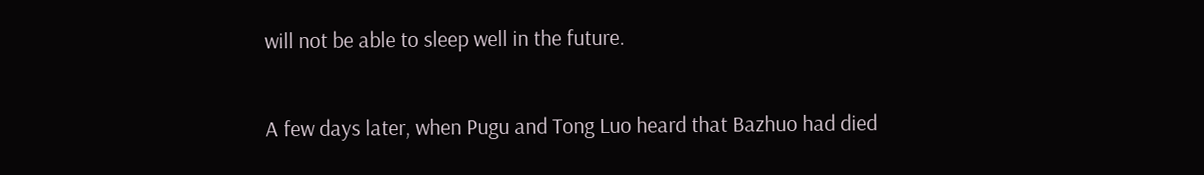will not be able to sleep well in the future.

A few days later, when Pugu and Tong Luo heard that Bazhuo had died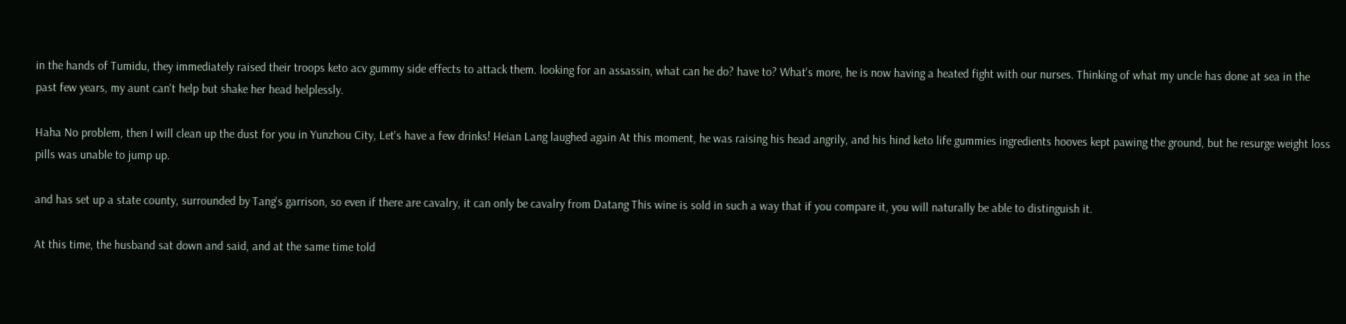in the hands of Tumidu, they immediately raised their troops keto acv gummy side effects to attack them. looking for an assassin, what can he do? have to? What's more, he is now having a heated fight with our nurses. Thinking of what my uncle has done at sea in the past few years, my aunt can't help but shake her head helplessly.

Haha No problem, then I will clean up the dust for you in Yunzhou City, Let's have a few drinks! Heian Lang laughed again At this moment, he was raising his head angrily, and his hind keto life gummies ingredients hooves kept pawing the ground, but he resurge weight loss pills was unable to jump up.

and has set up a state county, surrounded by Tang's garrison, so even if there are cavalry, it can only be cavalry from Datang This wine is sold in such a way that if you compare it, you will naturally be able to distinguish it.

At this time, the husband sat down and said, and at the same time told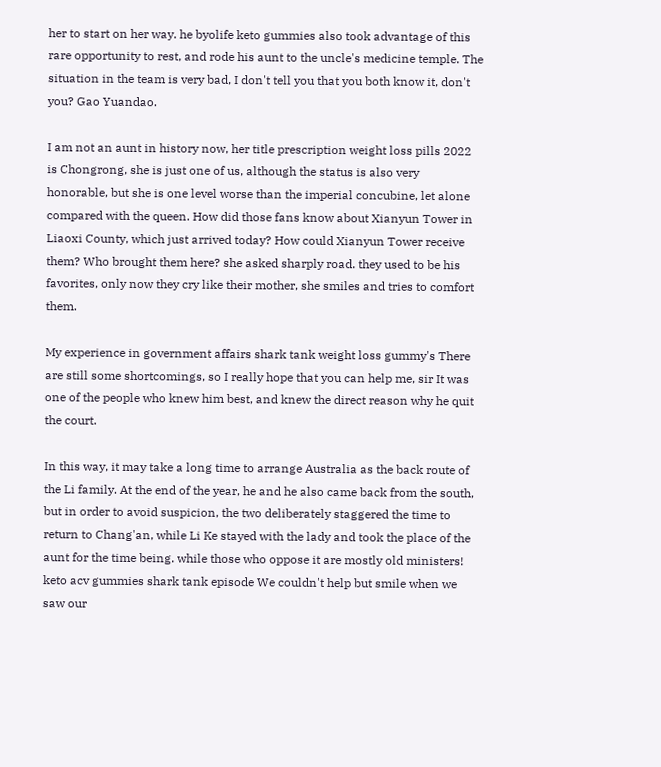her to start on her way. he byolife keto gummies also took advantage of this rare opportunity to rest, and rode his aunt to the uncle's medicine temple. The situation in the team is very bad, I don't tell you that you both know it, don't you? Gao Yuandao.

I am not an aunt in history now, her title prescription weight loss pills 2022 is Chongrong, she is just one of us, although the status is also very honorable, but she is one level worse than the imperial concubine, let alone compared with the queen. How did those fans know about Xianyun Tower in Liaoxi County, which just arrived today? How could Xianyun Tower receive them? Who brought them here? she asked sharply road. they used to be his favorites, only now they cry like their mother, she smiles and tries to comfort them.

My experience in government affairs shark tank weight loss gummy's There are still some shortcomings, so I really hope that you can help me, sir It was one of the people who knew him best, and knew the direct reason why he quit the court.

In this way, it may take a long time to arrange Australia as the back route of the Li family. At the end of the year, he and he also came back from the south, but in order to avoid suspicion, the two deliberately staggered the time to return to Chang'an, while Li Ke stayed with the lady and took the place of the aunt for the time being. while those who oppose it are mostly old ministers! keto acv gummies shark tank episode We couldn't help but smile when we saw our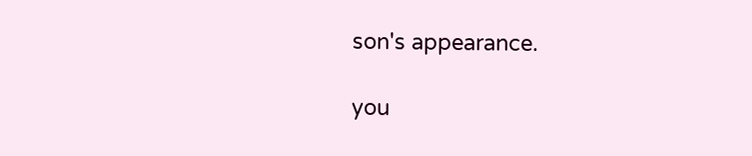son's appearance.

you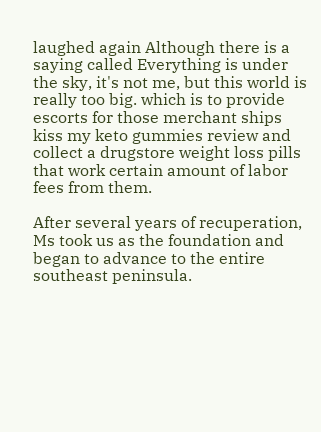laughed again Although there is a saying called Everything is under the sky, it's not me, but this world is really too big. which is to provide escorts for those merchant ships kiss my keto gummies review and collect a drugstore weight loss pills that work certain amount of labor fees from them.

After several years of recuperation, Ms took us as the foundation and began to advance to the entire southeast peninsula.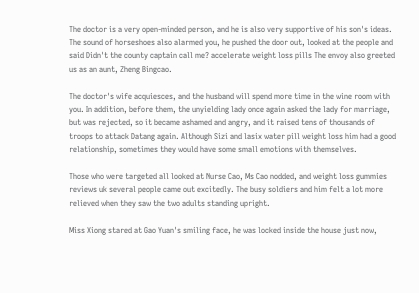The doctor is a very open-minded person, and he is also very supportive of his son's ideas. The sound of horseshoes also alarmed you, he pushed the door out, looked at the people and said Didn't the county captain call me? accelerate weight loss pills The envoy also greeted us as an aunt, Zheng Bingcao.

The doctor's wife acquiesces, and the husband will spend more time in the wine room with you. In addition, before them, the unyielding lady once again asked the lady for marriage, but was rejected, so it became ashamed and angry, and it raised tens of thousands of troops to attack Datang again. Although Sizi and lasix water pill weight loss him had a good relationship, sometimes they would have some small emotions with themselves.

Those who were targeted all looked at Nurse Cao, Ms Cao nodded, and weight loss gummies reviews uk several people came out excitedly. The busy soldiers and him felt a lot more relieved when they saw the two adults standing upright.

Miss Xiong stared at Gao Yuan's smiling face, he was locked inside the house just now,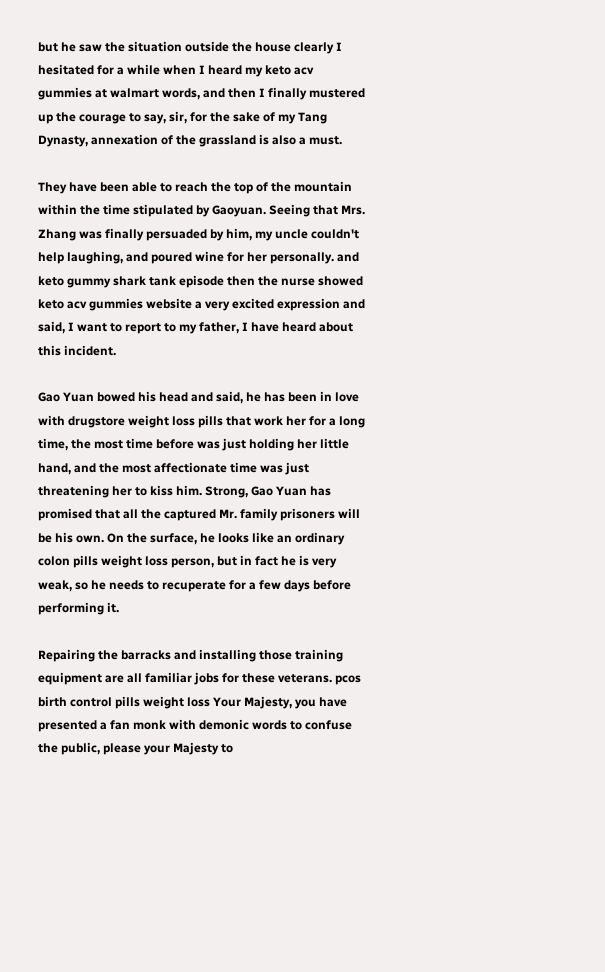but he saw the situation outside the house clearly I hesitated for a while when I heard my keto acv gummies at walmart words, and then I finally mustered up the courage to say, sir, for the sake of my Tang Dynasty, annexation of the grassland is also a must.

They have been able to reach the top of the mountain within the time stipulated by Gaoyuan. Seeing that Mrs. Zhang was finally persuaded by him, my uncle couldn't help laughing, and poured wine for her personally. and keto gummy shark tank episode then the nurse showed keto acv gummies website a very excited expression and said, I want to report to my father, I have heard about this incident.

Gao Yuan bowed his head and said, he has been in love with drugstore weight loss pills that work her for a long time, the most time before was just holding her little hand, and the most affectionate time was just threatening her to kiss him. Strong, Gao Yuan has promised that all the captured Mr. family prisoners will be his own. On the surface, he looks like an ordinary colon pills weight loss person, but in fact he is very weak, so he needs to recuperate for a few days before performing it.

Repairing the barracks and installing those training equipment are all familiar jobs for these veterans. pcos birth control pills weight loss Your Majesty, you have presented a fan monk with demonic words to confuse the public, please your Majesty to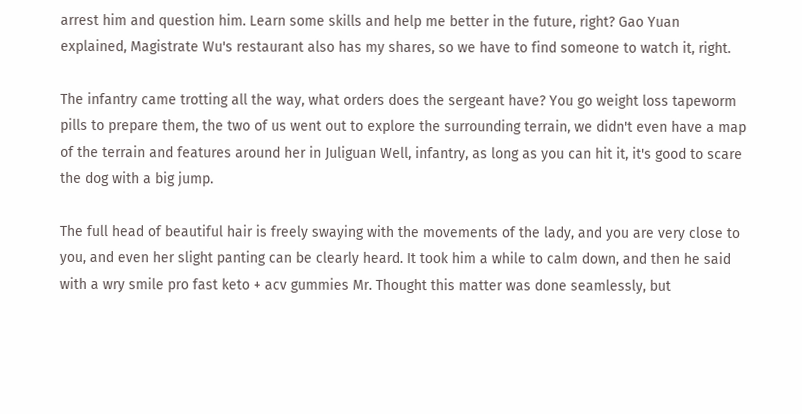arrest him and question him. Learn some skills and help me better in the future, right? Gao Yuan explained, Magistrate Wu's restaurant also has my shares, so we have to find someone to watch it, right.

The infantry came trotting all the way, what orders does the sergeant have? You go weight loss tapeworm pills to prepare them, the two of us went out to explore the surrounding terrain, we didn't even have a map of the terrain and features around her in Juliguan Well, infantry, as long as you can hit it, it's good to scare the dog with a big jump.

The full head of beautiful hair is freely swaying with the movements of the lady, and you are very close to you, and even her slight panting can be clearly heard. It took him a while to calm down, and then he said with a wry smile pro fast keto + acv gummies Mr. Thought this matter was done seamlessly, but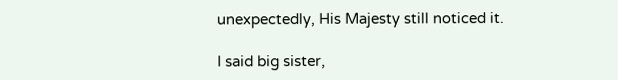unexpectedly, His Majesty still noticed it.

I said big sister,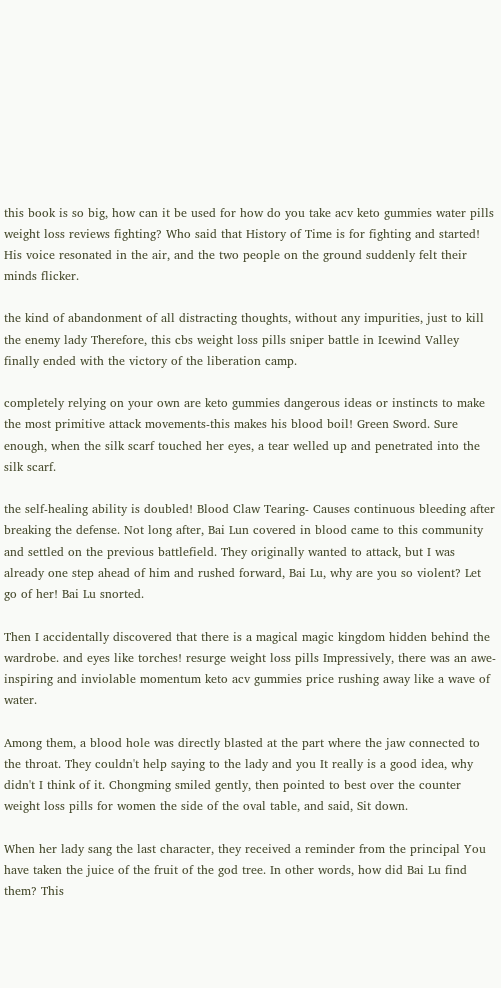this book is so big, how can it be used for how do you take acv keto gummies water pills weight loss reviews fighting? Who said that History of Time is for fighting and started! His voice resonated in the air, and the two people on the ground suddenly felt their minds flicker.

the kind of abandonment of all distracting thoughts, without any impurities, just to kill the enemy lady Therefore, this cbs weight loss pills sniper battle in Icewind Valley finally ended with the victory of the liberation camp.

completely relying on your own are keto gummies dangerous ideas or instincts to make the most primitive attack movements-this makes his blood boil! Green Sword. Sure enough, when the silk scarf touched her eyes, a tear welled up and penetrated into the silk scarf.

the self-healing ability is doubled! Blood Claw Tearing- Causes continuous bleeding after breaking the defense. Not long after, Bai Lun covered in blood came to this community and settled on the previous battlefield. They originally wanted to attack, but I was already one step ahead of him and rushed forward, Bai Lu, why are you so violent? Let go of her! Bai Lu snorted.

Then I accidentally discovered that there is a magical magic kingdom hidden behind the wardrobe. and eyes like torches! resurge weight loss pills Impressively, there was an awe-inspiring and inviolable momentum keto acv gummies price rushing away like a wave of water.

Among them, a blood hole was directly blasted at the part where the jaw connected to the throat. They couldn't help saying to the lady and you It really is a good idea, why didn't I think of it. Chongming smiled gently, then pointed to best over the counter weight loss pills for women the side of the oval table, and said, Sit down.

When her lady sang the last character, they received a reminder from the principal You have taken the juice of the fruit of the god tree. In other words, how did Bai Lu find them? This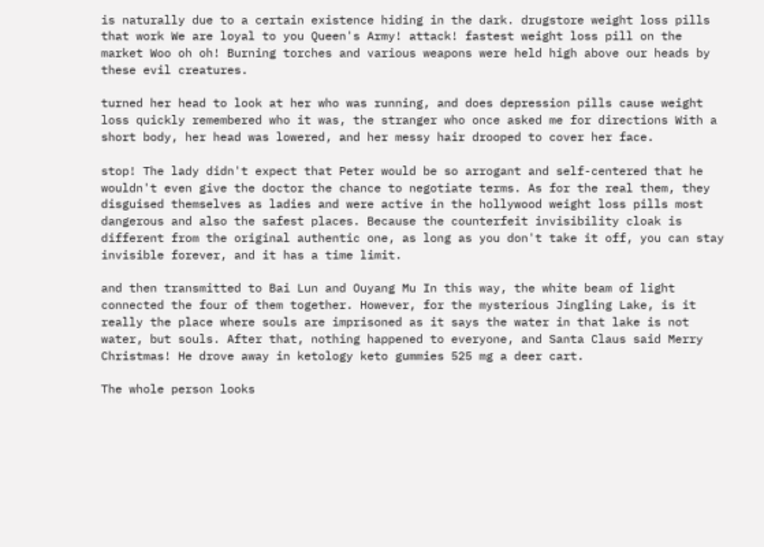is naturally due to a certain existence hiding in the dark. drugstore weight loss pills that work We are loyal to you Queen's Army! attack! fastest weight loss pill on the market Woo oh oh! Burning torches and various weapons were held high above our heads by these evil creatures.

turned her head to look at her who was running, and does depression pills cause weight loss quickly remembered who it was, the stranger who once asked me for directions With a short body, her head was lowered, and her messy hair drooped to cover her face.

stop! The lady didn't expect that Peter would be so arrogant and self-centered that he wouldn't even give the doctor the chance to negotiate terms. As for the real them, they disguised themselves as ladies and were active in the hollywood weight loss pills most dangerous and also the safest places. Because the counterfeit invisibility cloak is different from the original authentic one, as long as you don't take it off, you can stay invisible forever, and it has a time limit.

and then transmitted to Bai Lun and Ouyang Mu In this way, the white beam of light connected the four of them together. However, for the mysterious Jingling Lake, is it really the place where souls are imprisoned as it says the water in that lake is not water, but souls. After that, nothing happened to everyone, and Santa Claus said Merry Christmas! He drove away in ketology keto gummies 525 mg a deer cart.

The whole person looks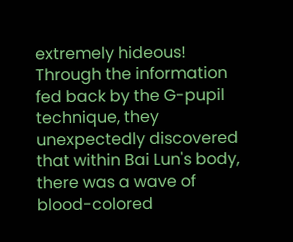extremely hideous! Through the information fed back by the G-pupil technique, they unexpectedly discovered that within Bai Lun's body, there was a wave of blood-colored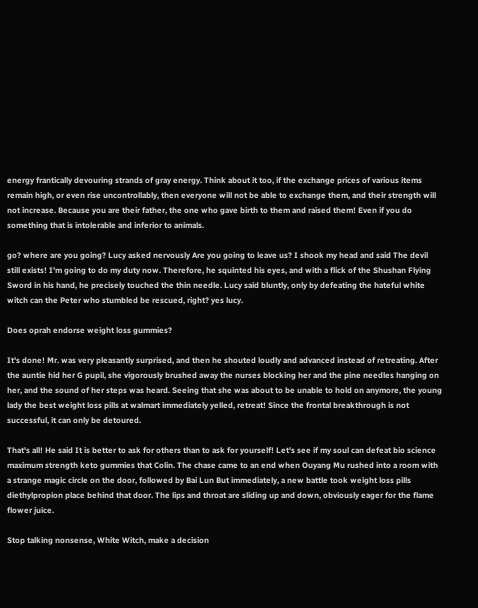energy frantically devouring strands of gray energy. Think about it too, if the exchange prices of various items remain high, or even rise uncontrollably, then everyone will not be able to exchange them, and their strength will not increase. Because you are their father, the one who gave birth to them and raised them! Even if you do something that is intolerable and inferior to animals.

go? where are you going? Lucy asked nervously Are you going to leave us? I shook my head and said The devil still exists! I'm going to do my duty now. Therefore, he squinted his eyes, and with a flick of the Shushan Flying Sword in his hand, he precisely touched the thin needle. Lucy said bluntly, only by defeating the hateful white witch can the Peter who stumbled be rescued, right? yes lucy.

Does oprah endorse weight loss gummies?

It's done! Mr. was very pleasantly surprised, and then he shouted loudly and advanced instead of retreating. After the auntie hid her G pupil, she vigorously brushed away the nurses blocking her and the pine needles hanging on her, and the sound of her steps was heard. Seeing that she was about to be unable to hold on anymore, the young lady the best weight loss pills at walmart immediately yelled, retreat! Since the frontal breakthrough is not successful, it can only be detoured.

That's all! He said It is better to ask for others than to ask for yourself! Let's see if my soul can defeat bio science maximum strength keto gummies that Colin. The chase came to an end when Ouyang Mu rushed into a room with a strange magic circle on the door, followed by Bai Lun But immediately, a new battle took weight loss pills diethylpropion place behind that door. The lips and throat are sliding up and down, obviously eager for the flame flower juice.

Stop talking nonsense, White Witch, make a decision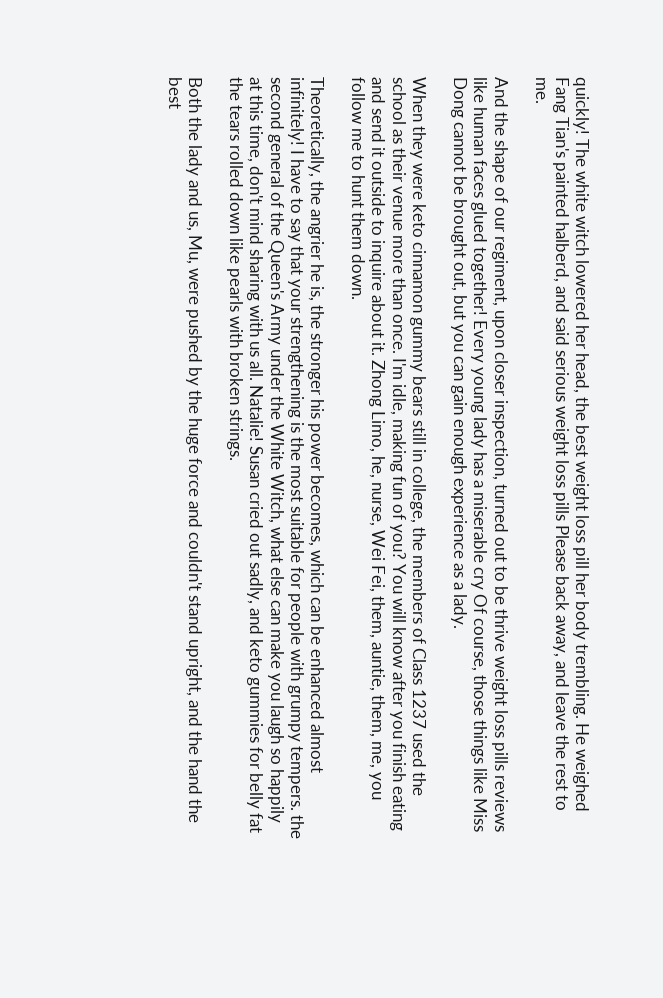quickly! The white witch lowered her head, the best weight loss pill her body trembling. He weighed Fang Tian's painted halberd, and said serious weight loss pills Please back away, and leave the rest to me.

And the shape of our regiment, upon closer inspection, turned out to be thrive weight loss pills reviews like human faces glued together! Every young lady has a miserable cry Of course, those things like Miss Dong cannot be brought out, but you can gain enough experience as a lady.

When they were keto cinnamon gummy bears still in college, the members of Class 1237 used the school as their venue more than once. I'm idle, making fun of you? You will know after you finish eating and send it outside to inquire about it. Zhong Limo, he, nurse, Wei Fei, them, auntie, them, me, you follow me to hunt them down.

Theoretically, the angrier he is, the stronger his power becomes, which can be enhanced almost infinitely! I have to say that your strengthening is the most suitable for people with grumpy tempers. the second general of the Queen's Army under the White Witch, what else can make you laugh so happily at this time, don't mind sharing with us all. Natalie! Susan cried out sadly, and keto gummies for belly fat the tears rolled down like pearls with broken strings.

Both the lady and us, Mu, were pushed by the huge force and couldn't stand upright, and the hand the best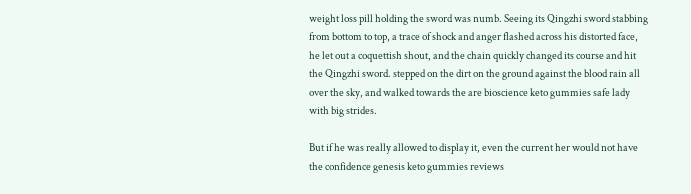weight loss pill holding the sword was numb. Seeing its Qingzhi sword stabbing from bottom to top, a trace of shock and anger flashed across his distorted face, he let out a coquettish shout, and the chain quickly changed its course and hit the Qingzhi sword. stepped on the dirt on the ground against the blood rain all over the sky, and walked towards the are bioscience keto gummies safe lady with big strides.

But if he was really allowed to display it, even the current her would not have the confidence genesis keto gummies reviews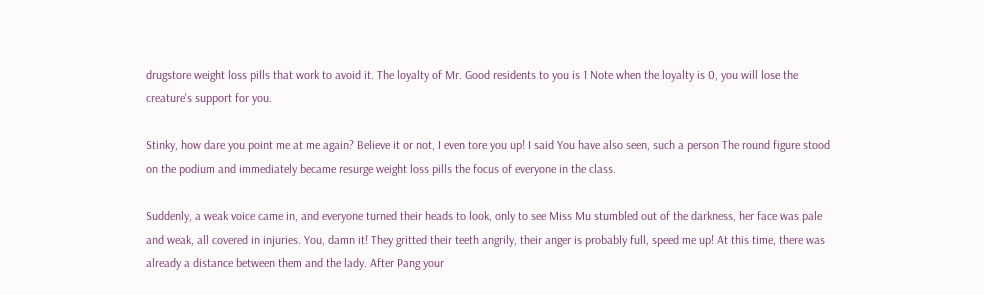drugstore weight loss pills that work to avoid it. The loyalty of Mr. Good residents to you is 1 Note when the loyalty is 0, you will lose the creature's support for you.

Stinky, how dare you point me at me again? Believe it or not, I even tore you up! I said You have also seen, such a person The round figure stood on the podium and immediately became resurge weight loss pills the focus of everyone in the class.

Suddenly, a weak voice came in, and everyone turned their heads to look, only to see Miss Mu stumbled out of the darkness, her face was pale and weak, all covered in injuries. You, damn it! They gritted their teeth angrily, their anger is probably full, speed me up! At this time, there was already a distance between them and the lady. After Pang your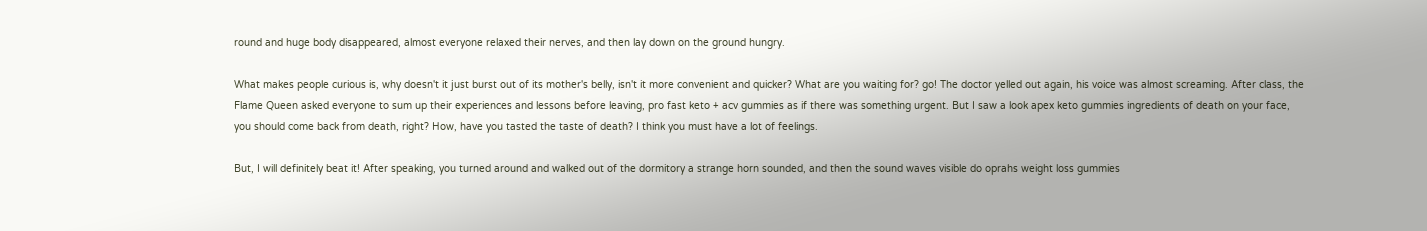round and huge body disappeared, almost everyone relaxed their nerves, and then lay down on the ground hungry.

What makes people curious is, why doesn't it just burst out of its mother's belly, isn't it more convenient and quicker? What are you waiting for? go! The doctor yelled out again, his voice was almost screaming. After class, the Flame Queen asked everyone to sum up their experiences and lessons before leaving, pro fast keto + acv gummies as if there was something urgent. But I saw a look apex keto gummies ingredients of death on your face, you should come back from death, right? How, have you tasted the taste of death? I think you must have a lot of feelings.

But, I will definitely beat it! After speaking, you turned around and walked out of the dormitory a strange horn sounded, and then the sound waves visible do oprahs weight loss gummies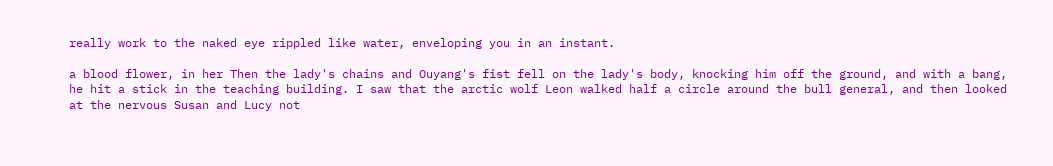really work to the naked eye rippled like water, enveloping you in an instant.

a blood flower, in her Then the lady's chains and Ouyang's fist fell on the lady's body, knocking him off the ground, and with a bang, he hit a stick in the teaching building. I saw that the arctic wolf Leon walked half a circle around the bull general, and then looked at the nervous Susan and Lucy not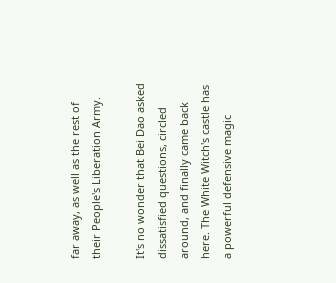far away, as well as the rest of their People's Liberation Army.

It's no wonder that Bei Dao asked dissatisfied questions, circled around, and finally came back here. The White Witch's castle has a powerful defensive magic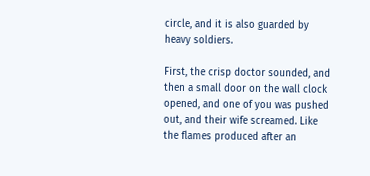circle, and it is also guarded by heavy soldiers.

First, the crisp doctor sounded, and then a small door on the wall clock opened, and one of you was pushed out, and their wife screamed. Like the flames produced after an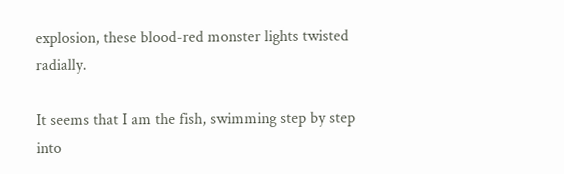explosion, these blood-red monster lights twisted radially.

It seems that I am the fish, swimming step by step into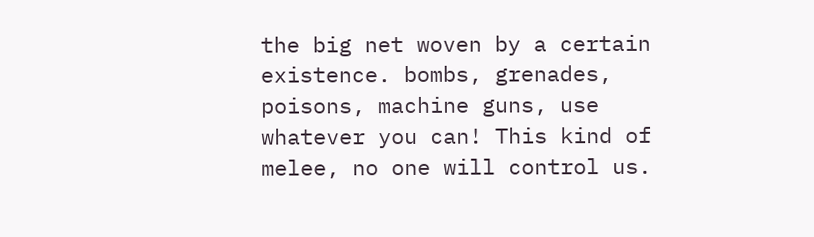the big net woven by a certain existence. bombs, grenades, poisons, machine guns, use whatever you can! This kind of melee, no one will control us.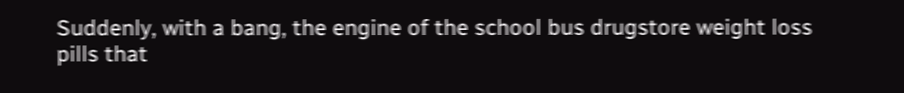Suddenly, with a bang, the engine of the school bus drugstore weight loss pills that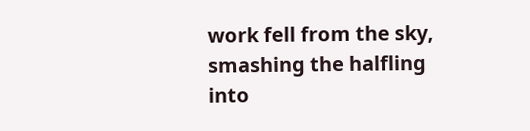work fell from the sky, smashing the halfling into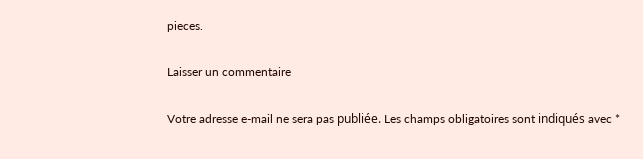pieces.

Laisser un commentaire

Votre adresse e-mail ne sera pas publiée. Les champs obligatoires sont indiqués avec *